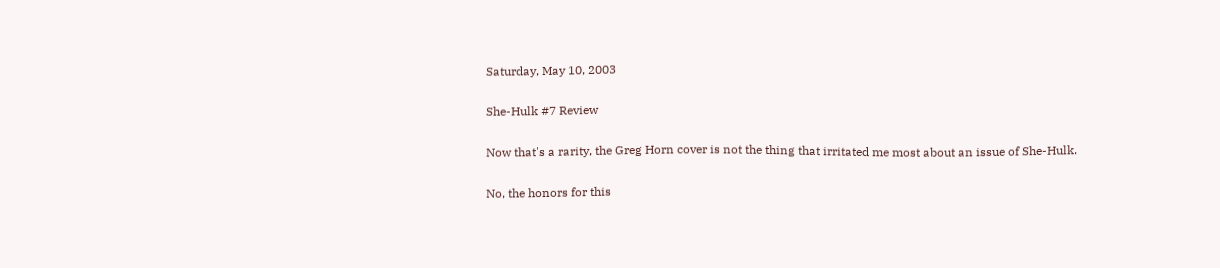Saturday, May 10, 2003

She-Hulk #7 Review

Now that's a rarity, the Greg Horn cover is not the thing that irritated me most about an issue of She-Hulk.

No, the honors for this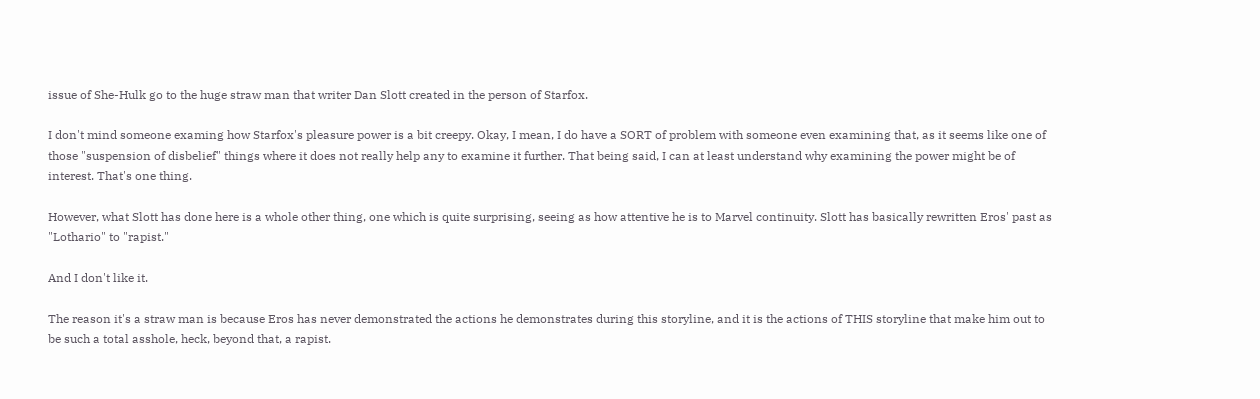issue of She-Hulk go to the huge straw man that writer Dan Slott created in the person of Starfox.

I don't mind someone examing how Starfox's pleasure power is a bit creepy. Okay, I mean, I do have a SORT of problem with someone even examining that, as it seems like one of those "suspension of disbelief" things where it does not really help any to examine it further. That being said, I can at least understand why examining the power might be of interest. That's one thing.

However, what Slott has done here is a whole other thing, one which is quite surprising, seeing as how attentive he is to Marvel continuity. Slott has basically rewritten Eros' past as "Lothario" to "rapist."

And I don't like it.

The reason it's a straw man is because Eros has never demonstrated the actions he demonstrates during this storyline, and it is the actions of THIS storyline that make him out to be such a total asshole, heck, beyond that, a rapist.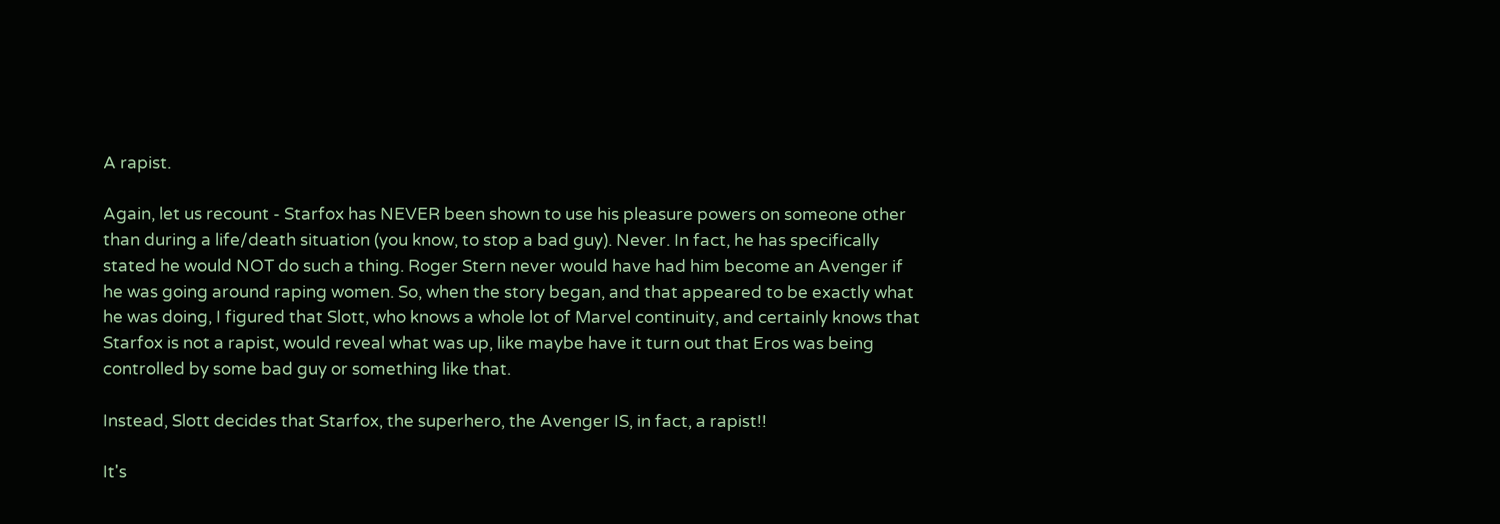A rapist.

Again, let us recount - Starfox has NEVER been shown to use his pleasure powers on someone other than during a life/death situation (you know, to stop a bad guy). Never. In fact, he has specifically stated he would NOT do such a thing. Roger Stern never would have had him become an Avenger if he was going around raping women. So, when the story began, and that appeared to be exactly what he was doing, I figured that Slott, who knows a whole lot of Marvel continuity, and certainly knows that Starfox is not a rapist, would reveal what was up, like maybe have it turn out that Eros was being controlled by some bad guy or something like that.

Instead, Slott decides that Starfox, the superhero, the Avenger IS, in fact, a rapist!!

It's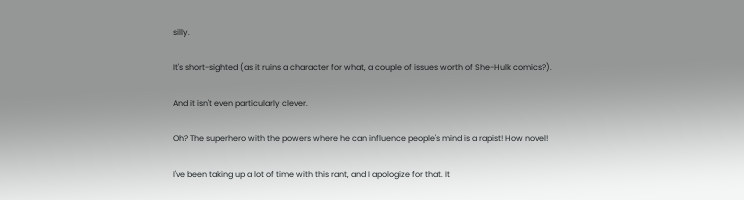silly.

It's short-sighted (as it ruins a character for what, a couple of issues worth of She-Hulk comics?).

And it isn't even particularly clever.

Oh? The superhero with the powers where he can influence people's mind is a rapist! How novel!

I've been taking up a lot of time with this rant, and I apologize for that. It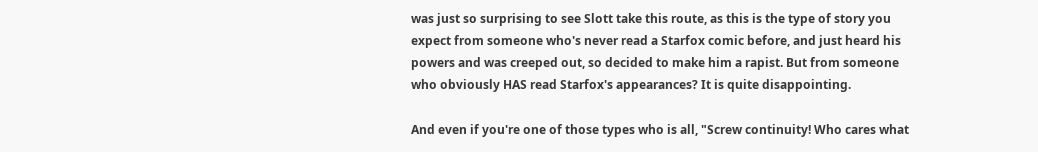was just so surprising to see Slott take this route, as this is the type of story you expect from someone who's never read a Starfox comic before, and just heard his powers and was creeped out, so decided to make him a rapist. But from someone who obviously HAS read Starfox's appearances? It is quite disappointing.

And even if you're one of those types who is all, "Screw continuity! Who cares what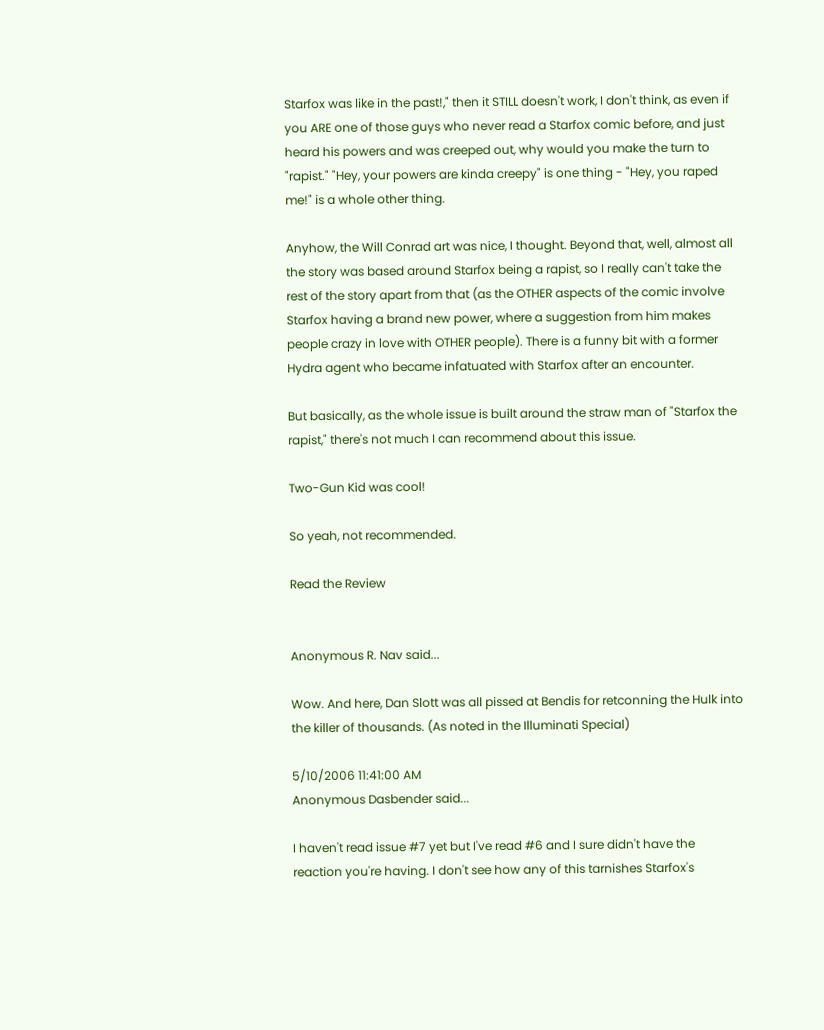Starfox was like in the past!," then it STILL doesn't work, I don't think, as even if you ARE one of those guys who never read a Starfox comic before, and just heard his powers and was creeped out, why would you make the turn to "rapist." "Hey, your powers are kinda creepy" is one thing - "Hey, you raped me!" is a whole other thing.

Anyhow, the Will Conrad art was nice, I thought. Beyond that, well, almost all the story was based around Starfox being a rapist, so I really can't take the rest of the story apart from that (as the OTHER aspects of the comic involve Starfox having a brand new power, where a suggestion from him makes people crazy in love with OTHER people). There is a funny bit with a former Hydra agent who became infatuated with Starfox after an encounter.

But basically, as the whole issue is built around the straw man of "Starfox the rapist," there's not much I can recommend about this issue.

Two-Gun Kid was cool!

So yeah, not recommended.

Read the Review


Anonymous R. Nav said...

Wow. And here, Dan Slott was all pissed at Bendis for retconning the Hulk into the killer of thousands. (As noted in the Illuminati Special)

5/10/2006 11:41:00 AM
Anonymous Dasbender said...

I haven't read issue #7 yet but I've read #6 and I sure didn't have the reaction you're having. I don't see how any of this tarnishes Starfox's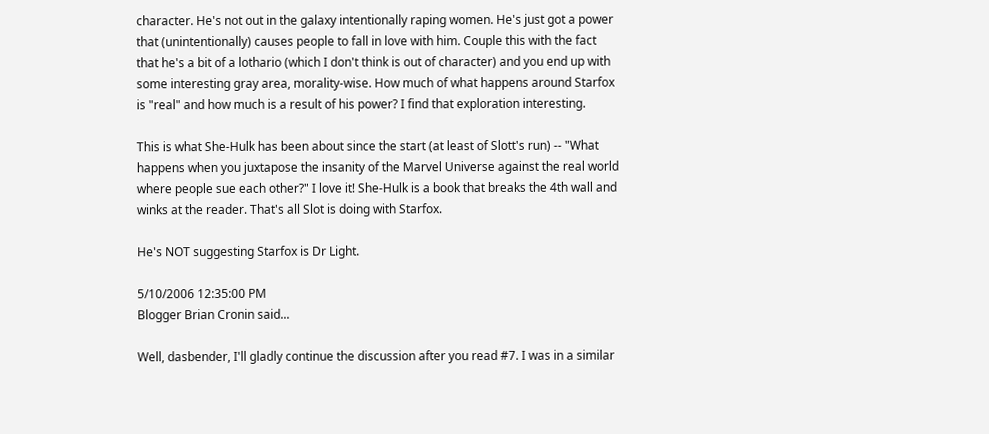character. He's not out in the galaxy intentionally raping women. He's just got a power that (unintentionally) causes people to fall in love with him. Couple this with the fact that he's a bit of a lothario (which I don't think is out of character) and you end up with some interesting gray area, morality-wise. How much of what happens around Starfox is "real" and how much is a result of his power? I find that exploration interesting.

This is what She-Hulk has been about since the start (at least of Slott's run) -- "What happens when you juxtapose the insanity of the Marvel Universe against the real world where people sue each other?" I love it! She-Hulk is a book that breaks the 4th wall and winks at the reader. That's all Slot is doing with Starfox.

He's NOT suggesting Starfox is Dr Light.

5/10/2006 12:35:00 PM
Blogger Brian Cronin said...

Well, dasbender, I'll gladly continue the discussion after you read #7. I was in a similar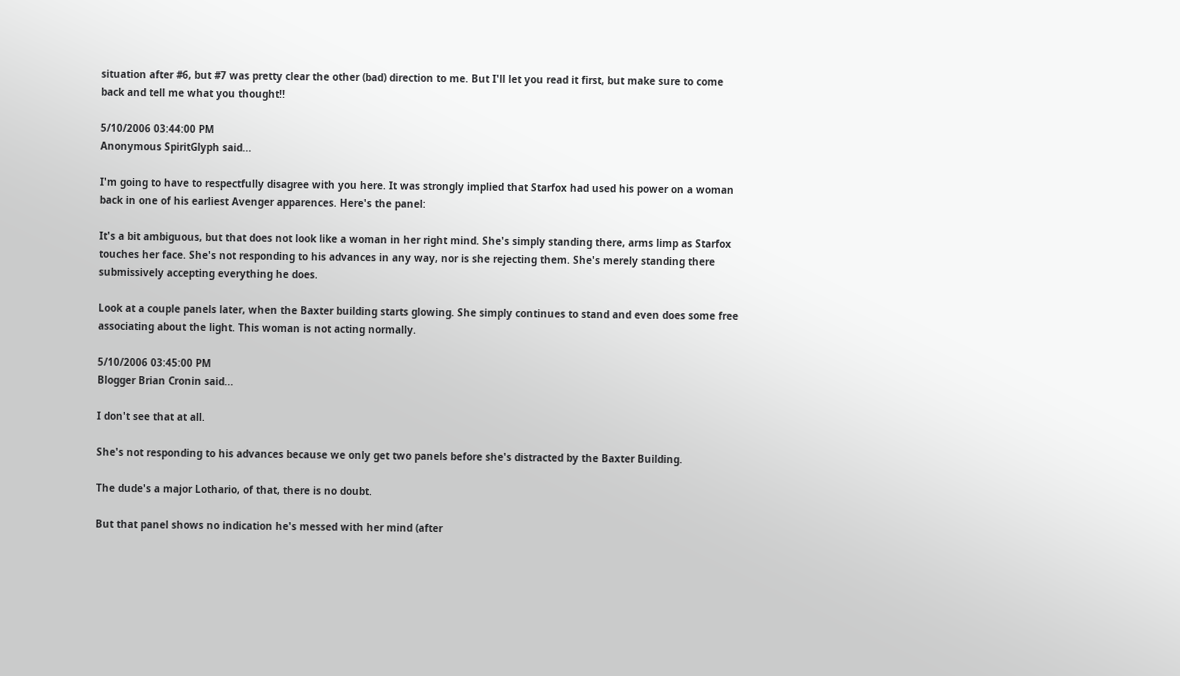situation after #6, but #7 was pretty clear the other (bad) direction to me. But I'll let you read it first, but make sure to come back and tell me what you thought!!

5/10/2006 03:44:00 PM
Anonymous SpiritGlyph said...

I'm going to have to respectfully disagree with you here. It was strongly implied that Starfox had used his power on a woman back in one of his earliest Avenger apparences. Here's the panel:

It's a bit ambiguous, but that does not look like a woman in her right mind. She's simply standing there, arms limp as Starfox touches her face. She's not responding to his advances in any way, nor is she rejecting them. She's merely standing there submissively accepting everything he does.

Look at a couple panels later, when the Baxter building starts glowing. She simply continues to stand and even does some free associating about the light. This woman is not acting normally.

5/10/2006 03:45:00 PM
Blogger Brian Cronin said...

I don't see that at all.

She's not responding to his advances because we only get two panels before she's distracted by the Baxter Building.

The dude's a major Lothario, of that, there is no doubt.

But that panel shows no indication he's messed with her mind (after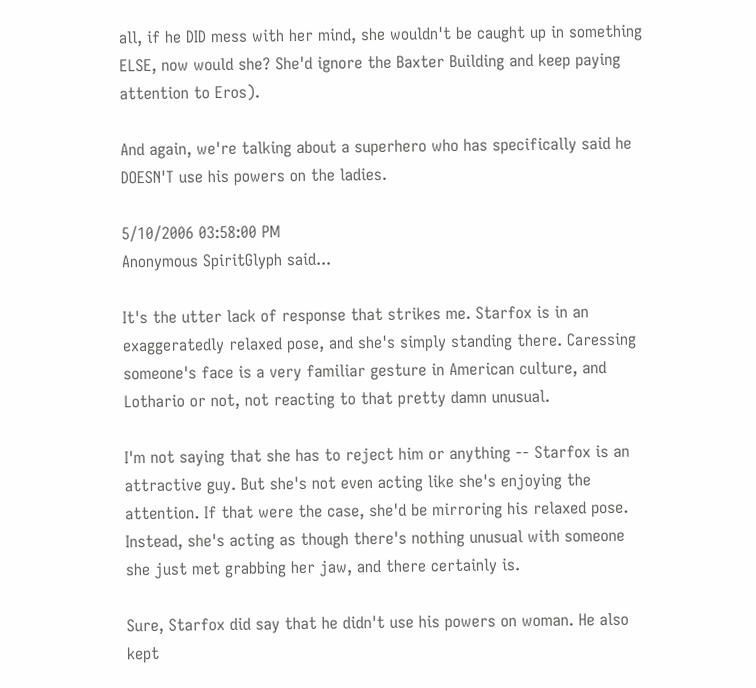all, if he DID mess with her mind, she wouldn't be caught up in something ELSE, now would she? She'd ignore the Baxter Building and keep paying attention to Eros).

And again, we're talking about a superhero who has specifically said he DOESN'T use his powers on the ladies.

5/10/2006 03:58:00 PM
Anonymous SpiritGlyph said...

It's the utter lack of response that strikes me. Starfox is in an exaggeratedly relaxed pose, and she's simply standing there. Caressing someone's face is a very familiar gesture in American culture, and Lothario or not, not reacting to that pretty damn unusual.

I'm not saying that she has to reject him or anything -- Starfox is an attractive guy. But she's not even acting like she's enjoying the attention. If that were the case, she'd be mirroring his relaxed pose. Instead, she's acting as though there's nothing unusual with someone she just met grabbing her jaw, and there certainly is.

Sure, Starfox did say that he didn't use his powers on woman. He also kept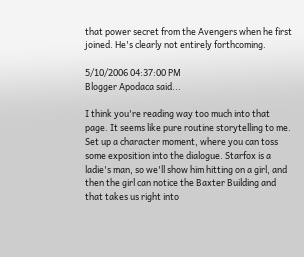that power secret from the Avengers when he first joined. He's clearly not entirely forthcoming.

5/10/2006 04:37:00 PM
Blogger Apodaca said...

I think you're reading way too much into that page. It seems like pure routine storytelling to me. Set up a character moment, where you can toss some exposition into the dialogue. Starfox is a ladie's man, so we'll show him hitting on a girl, and then the girl can notice the Baxter Building and that takes us right into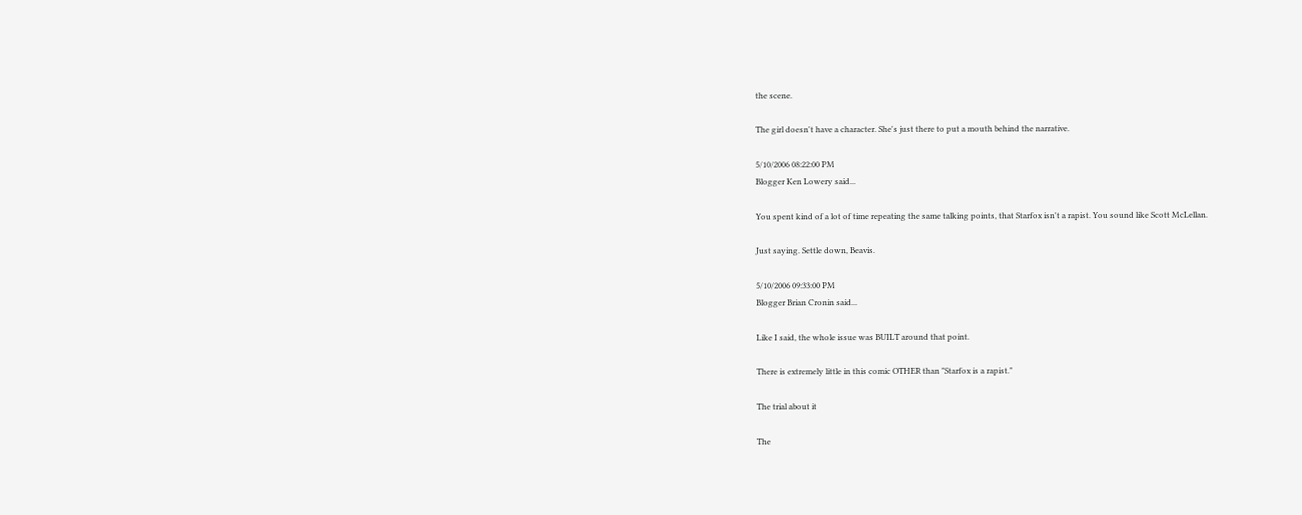the scene.

The girl doesn't have a character. She's just there to put a mouth behind the narrative.

5/10/2006 08:22:00 PM
Blogger Ken Lowery said...

You spent kind of a lot of time repeating the same talking points, that Starfox isn't a rapist. You sound like Scott McLellan.

Just saying. Settle down, Beavis.

5/10/2006 09:33:00 PM
Blogger Brian Cronin said...

Like I said, the whole issue was BUILT around that point.

There is extremely little in this comic OTHER than "Starfox is a rapist."

The trial about it

The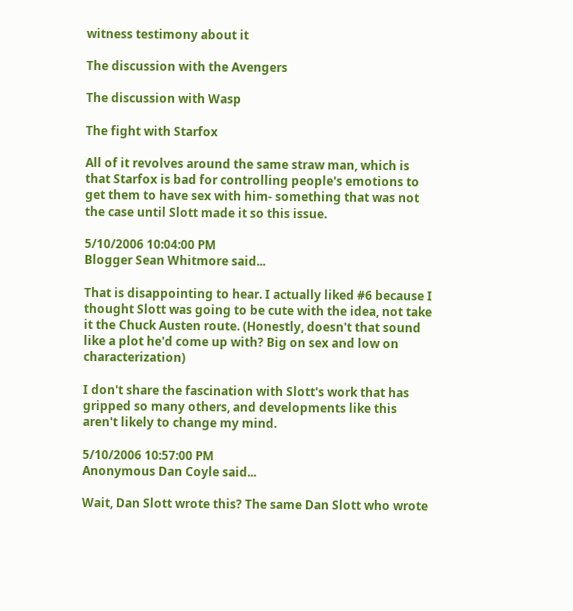witness testimony about it

The discussion with the Avengers

The discussion with Wasp

The fight with Starfox

All of it revolves around the same straw man, which is that Starfox is bad for controlling people's emotions to get them to have sex with him- something that was not the case until Slott made it so this issue.

5/10/2006 10:04:00 PM
Blogger Sean Whitmore said...

That is disappointing to hear. I actually liked #6 because I thought Slott was going to be cute with the idea, not take it the Chuck Austen route. (Honestly, doesn't that sound like a plot he'd come up with? Big on sex and low on characterization)

I don't share the fascination with Slott's work that has gripped so many others, and developments like this aren't likely to change my mind.

5/10/2006 10:57:00 PM
Anonymous Dan Coyle said...

Wait, Dan Slott wrote this? The same Dan Slott who wrote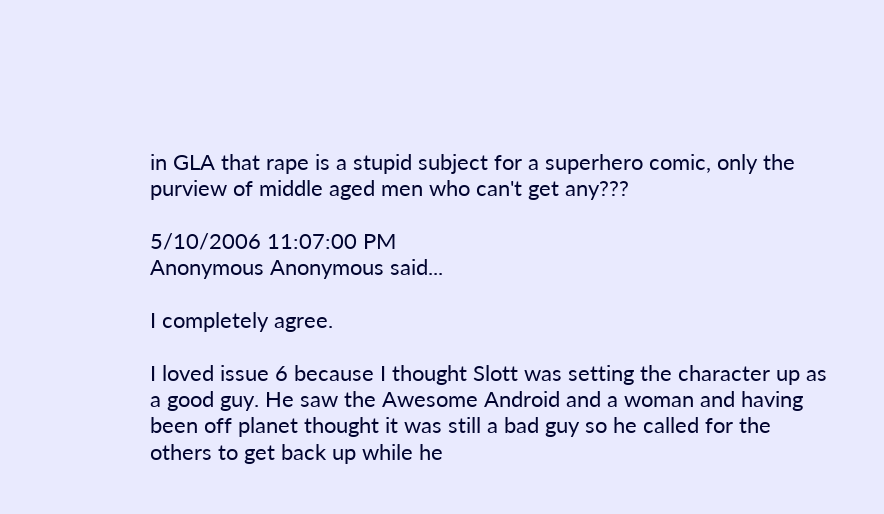in GLA that rape is a stupid subject for a superhero comic, only the purview of middle aged men who can't get any???

5/10/2006 11:07:00 PM
Anonymous Anonymous said...

I completely agree.

I loved issue 6 because I thought Slott was setting the character up as a good guy. He saw the Awesome Android and a woman and having been off planet thought it was still a bad guy so he called for the others to get back up while he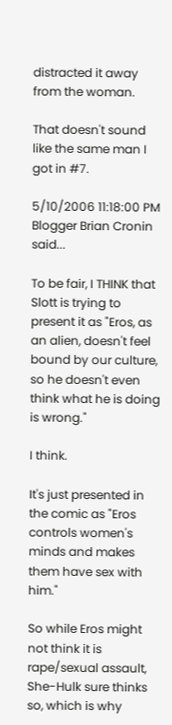distracted it away from the woman.

That doesn't sound like the same man I got in #7.

5/10/2006 11:18:00 PM
Blogger Brian Cronin said...

To be fair, I THINK that Slott is trying to present it as "Eros, as an alien, doesn't feel bound by our culture, so he doesn't even think what he is doing is wrong."

I think.

It's just presented in the comic as "Eros controls women's minds and makes them have sex with him."

So while Eros might not think it is rape/sexual assault, She-Hulk sure thinks so, which is why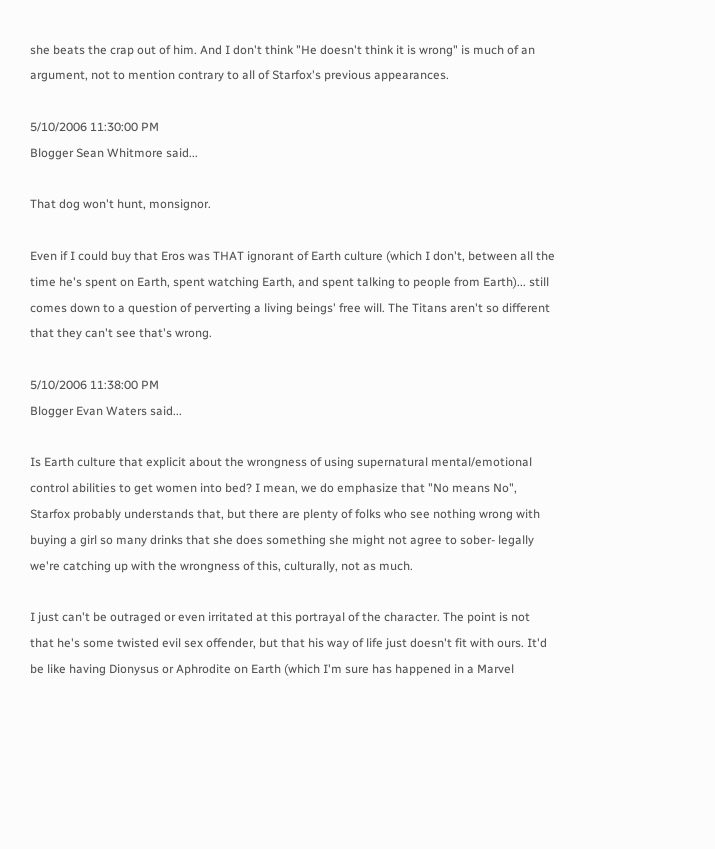she beats the crap out of him. And I don't think "He doesn't think it is wrong" is much of an argument, not to mention contrary to all of Starfox's previous appearances.

5/10/2006 11:30:00 PM
Blogger Sean Whitmore said...

That dog won't hunt, monsignor.

Even if I could buy that Eros was THAT ignorant of Earth culture (which I don't, between all the time he's spent on Earth, spent watching Earth, and spent talking to people from Earth)... still comes down to a question of perverting a living beings' free will. The Titans aren't so different that they can't see that's wrong.

5/10/2006 11:38:00 PM
Blogger Evan Waters said...

Is Earth culture that explicit about the wrongness of using supernatural mental/emotional control abilities to get women into bed? I mean, we do emphasize that "No means No", Starfox probably understands that, but there are plenty of folks who see nothing wrong with buying a girl so many drinks that she does something she might not agree to sober- legally we're catching up with the wrongness of this, culturally, not as much.

I just can't be outraged or even irritated at this portrayal of the character. The point is not that he's some twisted evil sex offender, but that his way of life just doesn't fit with ours. It'd be like having Dionysus or Aphrodite on Earth (which I'm sure has happened in a Marvel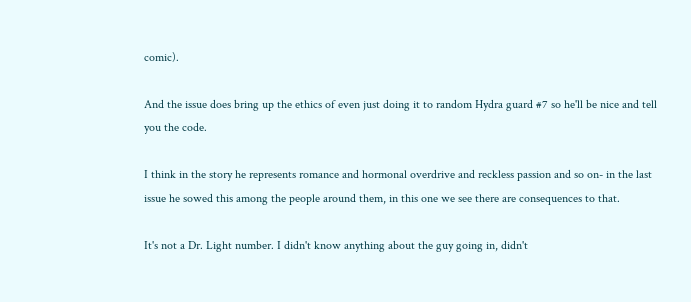comic).

And the issue does bring up the ethics of even just doing it to random Hydra guard #7 so he'll be nice and tell you the code.

I think in the story he represents romance and hormonal overdrive and reckless passion and so on- in the last issue he sowed this among the people around them, in this one we see there are consequences to that.

It's not a Dr. Light number. I didn't know anything about the guy going in, didn't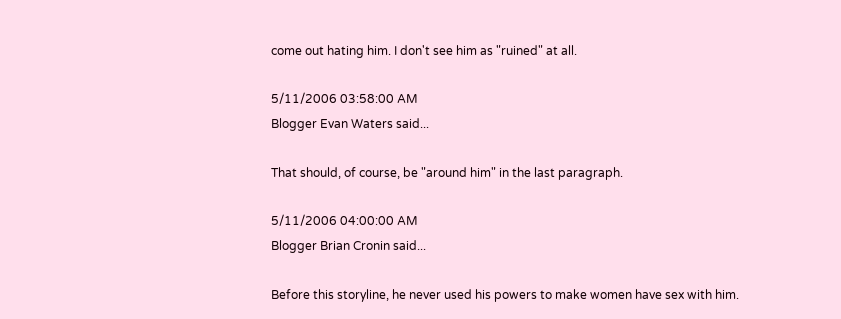come out hating him. I don't see him as "ruined" at all.

5/11/2006 03:58:00 AM
Blogger Evan Waters said...

That should, of course, be "around him" in the last paragraph.

5/11/2006 04:00:00 AM
Blogger Brian Cronin said...

Before this storyline, he never used his powers to make women have sex with him.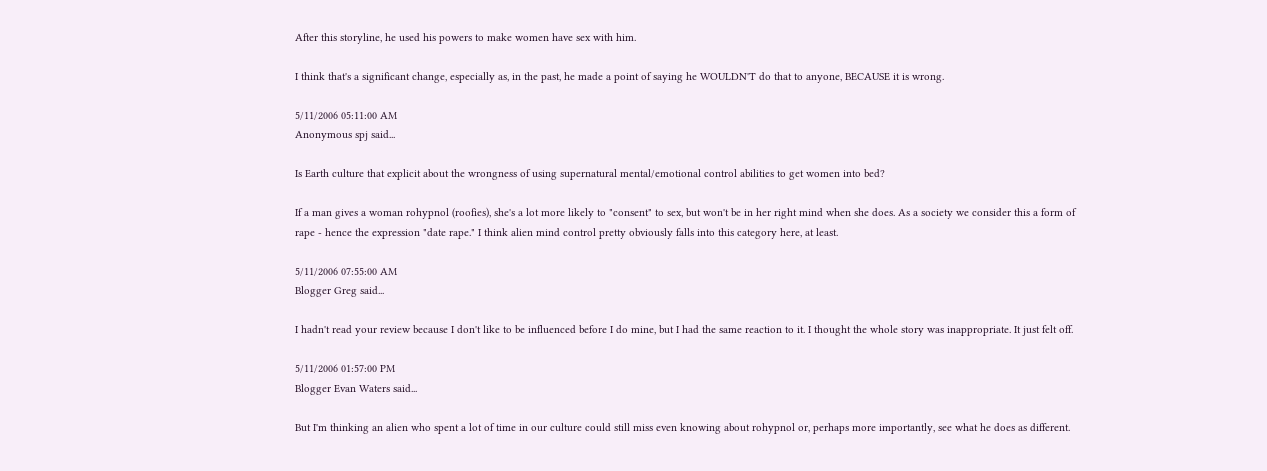After this storyline, he used his powers to make women have sex with him.

I think that's a significant change, especially as, in the past, he made a point of saying he WOULDN'T do that to anyone, BECAUSE it is wrong.

5/11/2006 05:11:00 AM
Anonymous spj said...

Is Earth culture that explicit about the wrongness of using supernatural mental/emotional control abilities to get women into bed?

If a man gives a woman rohypnol (roofies), she's a lot more likely to "consent" to sex, but won't be in her right mind when she does. As a society we consider this a form of rape - hence the expression "date rape." I think alien mind control pretty obviously falls into this category here, at least.

5/11/2006 07:55:00 AM
Blogger Greg said...

I hadn't read your review because I don't like to be influenced before I do mine, but I had the same reaction to it. I thought the whole story was inappropriate. It just felt off.

5/11/2006 01:57:00 PM
Blogger Evan Waters said...

But I'm thinking an alien who spent a lot of time in our culture could still miss even knowing about rohypnol or, perhaps more importantly, see what he does as different.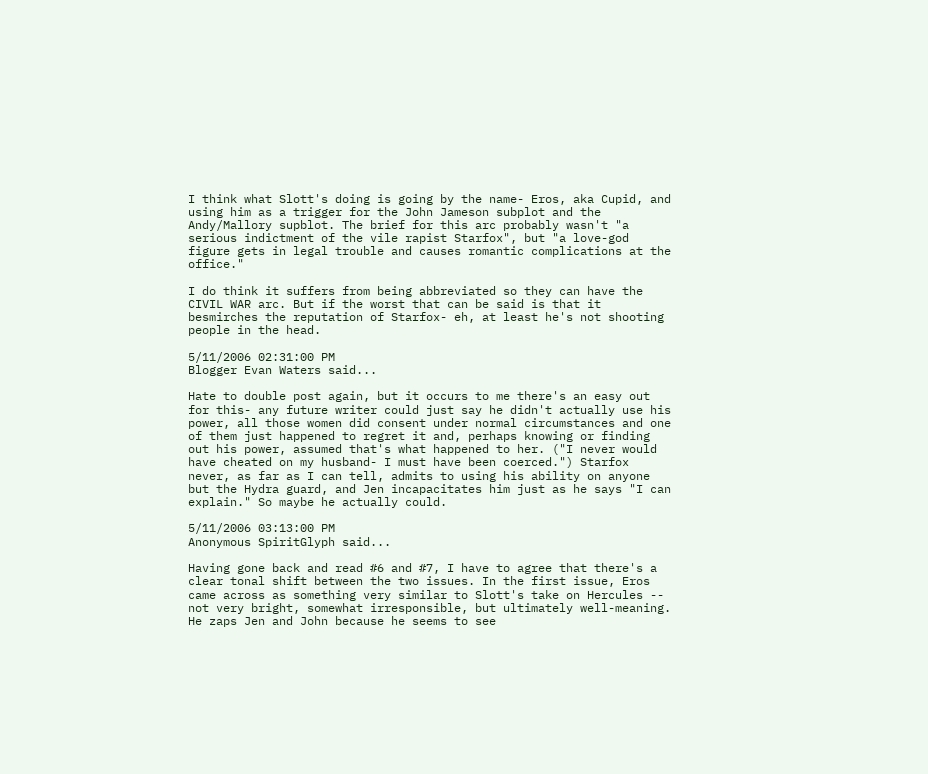I think what Slott's doing is going by the name- Eros, aka Cupid, and using him as a trigger for the John Jameson subplot and the Andy/Mallory supblot. The brief for this arc probably wasn't "a serious indictment of the vile rapist Starfox", but "a love-god figure gets in legal trouble and causes romantic complications at the office."

I do think it suffers from being abbreviated so they can have the CIVIL WAR arc. But if the worst that can be said is that it besmirches the reputation of Starfox- eh, at least he's not shooting people in the head.

5/11/2006 02:31:00 PM
Blogger Evan Waters said...

Hate to double post again, but it occurs to me there's an easy out for this- any future writer could just say he didn't actually use his power, all those women did consent under normal circumstances and one of them just happened to regret it and, perhaps knowing or finding out his power, assumed that's what happened to her. ("I never would have cheated on my husband- I must have been coerced.") Starfox never, as far as I can tell, admits to using his ability on anyone but the Hydra guard, and Jen incapacitates him just as he says "I can explain." So maybe he actually could.

5/11/2006 03:13:00 PM
Anonymous SpiritGlyph said...

Having gone back and read #6 and #7, I have to agree that there's a clear tonal shift between the two issues. In the first issue, Eros came across as something very similar to Slott's take on Hercules -- not very bright, somewhat irresponsible, but ultimately well-meaning. He zaps Jen and John because he seems to see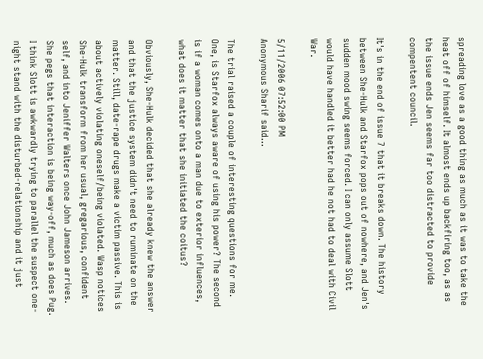spreading love as a good thing as much as it was to take the heat off of himself. It almost ends up backfiring too, as as the issue ends Jen seems far too distracted to provide compentent council.

It's in the end of issue 7 that it breaks down. The history between She-Hulk and Starfox pops out of nowhere, and Jen's sudden mood swing seems forced. I can only assume Slott would have handled it better had he not had to deal with Civil War.

5/11/2006 07:52:00 PM
Anonymous Sharif said...

The trial raised a couple of interesting questions for me. One, is Starfox always aware of using his power? The second is if a woman comes onto a man due to exterior influences, what does it matter that she initiated the coitus?

Obviously, She-Hulk decided that she already knew the answer and that the justice system didn't need to ruminate on the matter. Still, date-rape drugs make a victim passive. This is about actively violating oneself/being violated. Wasp notices She-Hulk transform from her usual, gregarious, confident self, and into Jeniffer Walters once John Jameson arrives. She pegs that interaction is being way-off, much as does Pug. I think Slott is awkwardly trying to parallel the suspect one-night stand with the disturbed-relationship and it just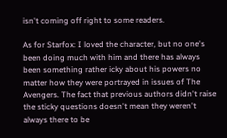isn't coming off right to some readers.

As for Starfox: I loved the character, but no one's been doing much with him and there has always been something rather icky about his powers no matter how they were portrayed in issues of The Avengers. The fact that previous authors didn't raise the sticky questions doesn't mean they weren't always there to be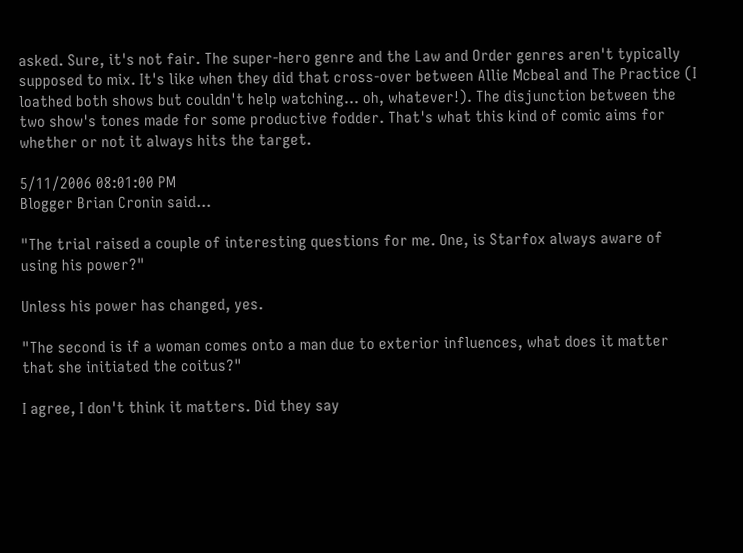asked. Sure, it's not fair. The super-hero genre and the Law and Order genres aren't typically supposed to mix. It's like when they did that cross-over between Allie Mcbeal and The Practice (I loathed both shows but couldn't help watching... oh, whatever!). The disjunction between the two show's tones made for some productive fodder. That's what this kind of comic aims for whether or not it always hits the target.

5/11/2006 08:01:00 PM
Blogger Brian Cronin said...

"The trial raised a couple of interesting questions for me. One, is Starfox always aware of using his power?"

Unless his power has changed, yes.

"The second is if a woman comes onto a man due to exterior influences, what does it matter that she initiated the coitus?"

I agree, I don't think it matters. Did they say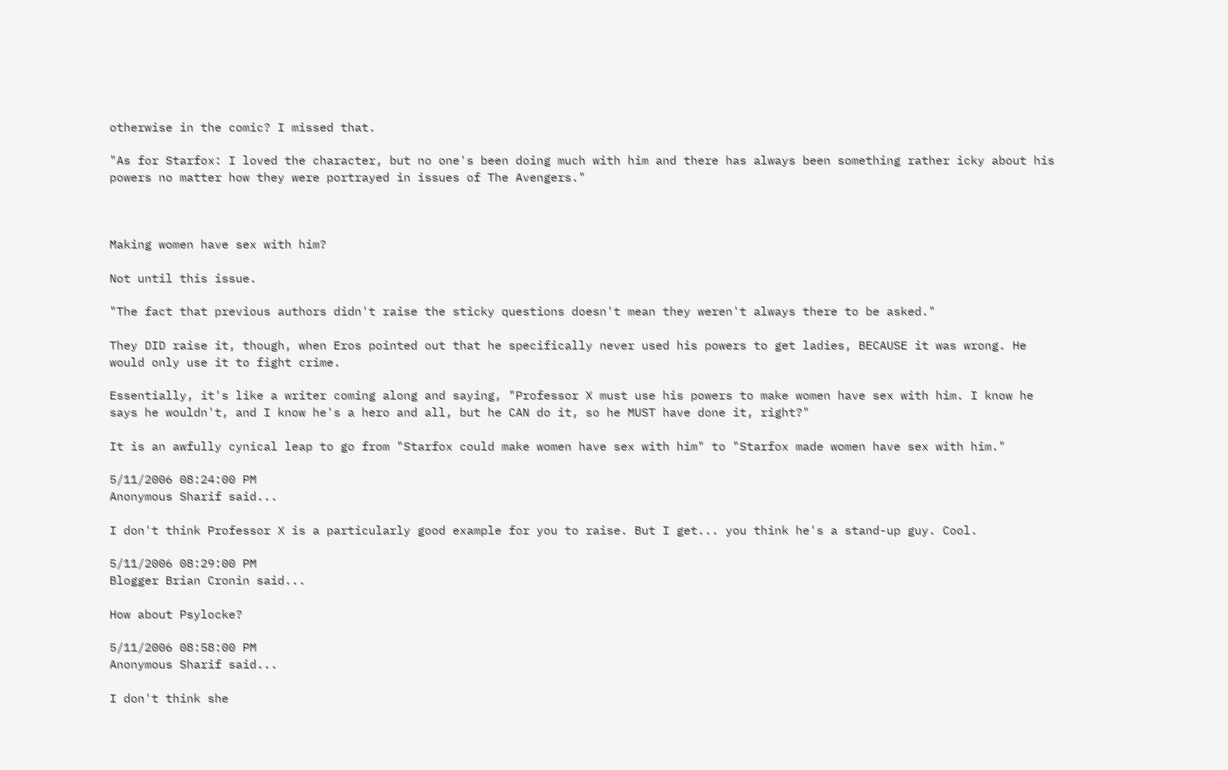otherwise in the comic? I missed that.

"As for Starfox: I loved the character, but no one's been doing much with him and there has always been something rather icky about his powers no matter how they were portrayed in issues of The Avengers."



Making women have sex with him?

Not until this issue.

"The fact that previous authors didn't raise the sticky questions doesn't mean they weren't always there to be asked."

They DID raise it, though, when Eros pointed out that he specifically never used his powers to get ladies, BECAUSE it was wrong. He would only use it to fight crime.

Essentially, it's like a writer coming along and saying, "Professor X must use his powers to make women have sex with him. I know he says he wouldn't, and I know he's a hero and all, but he CAN do it, so he MUST have done it, right?"

It is an awfully cynical leap to go from "Starfox could make women have sex with him" to "Starfox made women have sex with him."

5/11/2006 08:24:00 PM
Anonymous Sharif said...

I don't think Professor X is a particularly good example for you to raise. But I get... you think he's a stand-up guy. Cool.

5/11/2006 08:29:00 PM
Blogger Brian Cronin said...

How about Psylocke?

5/11/2006 08:58:00 PM
Anonymous Sharif said...

I don't think she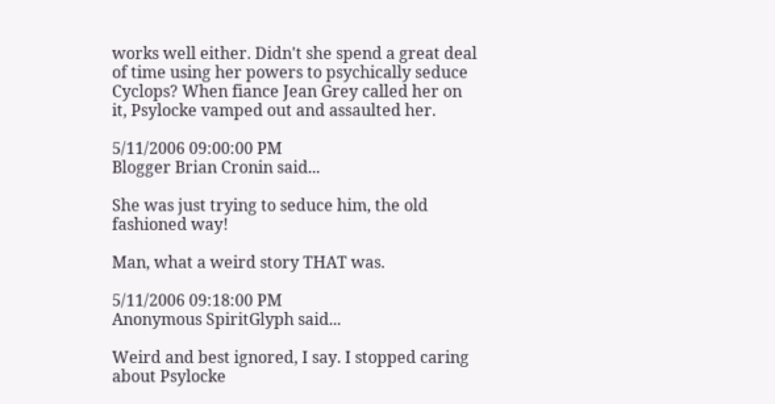works well either. Didn't she spend a great deal of time using her powers to psychically seduce Cyclops? When fiance Jean Grey called her on it, Psylocke vamped out and assaulted her.

5/11/2006 09:00:00 PM
Blogger Brian Cronin said...

She was just trying to seduce him, the old fashioned way!

Man, what a weird story THAT was.

5/11/2006 09:18:00 PM
Anonymous SpiritGlyph said...

Weird and best ignored, I say. I stopped caring about Psylocke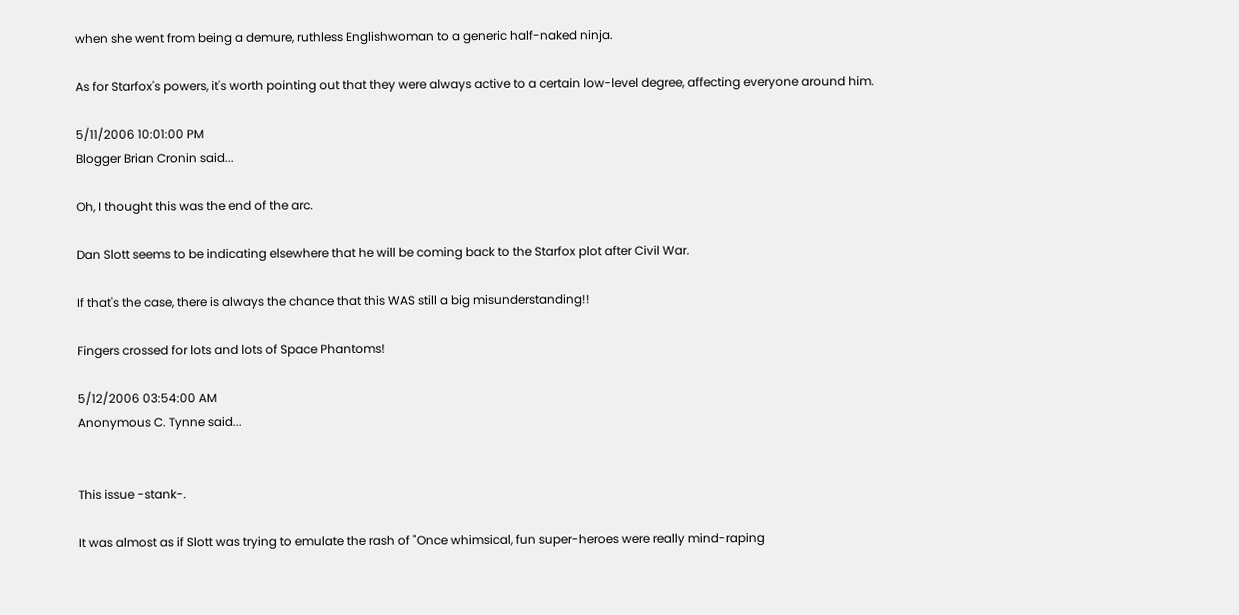when she went from being a demure, ruthless Englishwoman to a generic half-naked ninja.

As for Starfox's powers, it's worth pointing out that they were always active to a certain low-level degree, affecting everyone around him.

5/11/2006 10:01:00 PM
Blogger Brian Cronin said...

Oh, I thought this was the end of the arc.

Dan Slott seems to be indicating elsewhere that he will be coming back to the Starfox plot after Civil War.

If that's the case, there is always the chance that this WAS still a big misunderstanding!!

Fingers crossed for lots and lots of Space Phantoms!

5/12/2006 03:54:00 AM
Anonymous C. Tynne said...


This issue -stank-.

It was almost as if Slott was trying to emulate the rash of "Once whimsical, fun super-heroes were really mind-raping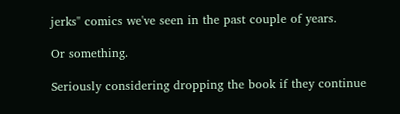jerks" comics we've seen in the past couple of years.

Or something.

Seriously considering dropping the book if they continue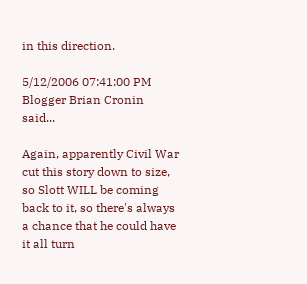in this direction.

5/12/2006 07:41:00 PM
Blogger Brian Cronin said...

Again, apparently Civil War cut this story down to size, so Slott WILL be coming back to it, so there's always a chance that he could have it all turn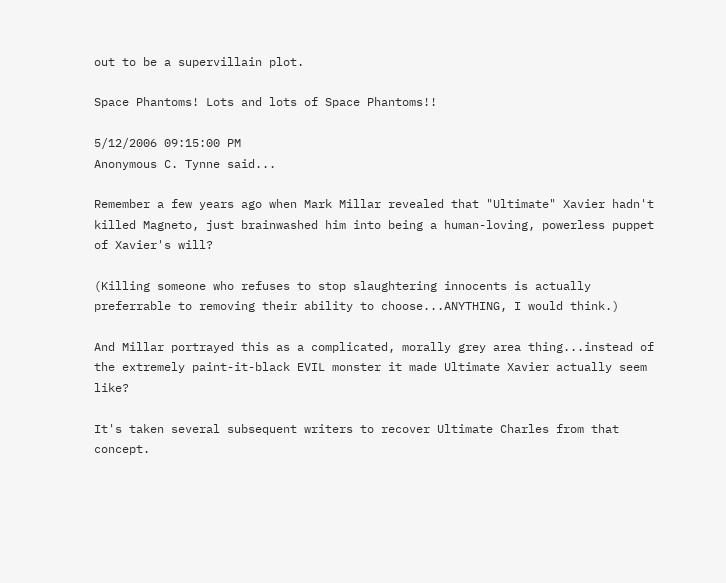out to be a supervillain plot.

Space Phantoms! Lots and lots of Space Phantoms!!

5/12/2006 09:15:00 PM
Anonymous C. Tynne said...

Remember a few years ago when Mark Millar revealed that "Ultimate" Xavier hadn't killed Magneto, just brainwashed him into being a human-loving, powerless puppet of Xavier's will?

(Killing someone who refuses to stop slaughtering innocents is actually preferrable to removing their ability to choose...ANYTHING, I would think.)

And Millar portrayed this as a complicated, morally grey area thing...instead of the extremely paint-it-black EVIL monster it made Ultimate Xavier actually seem like?

It's taken several subsequent writers to recover Ultimate Charles from that concept.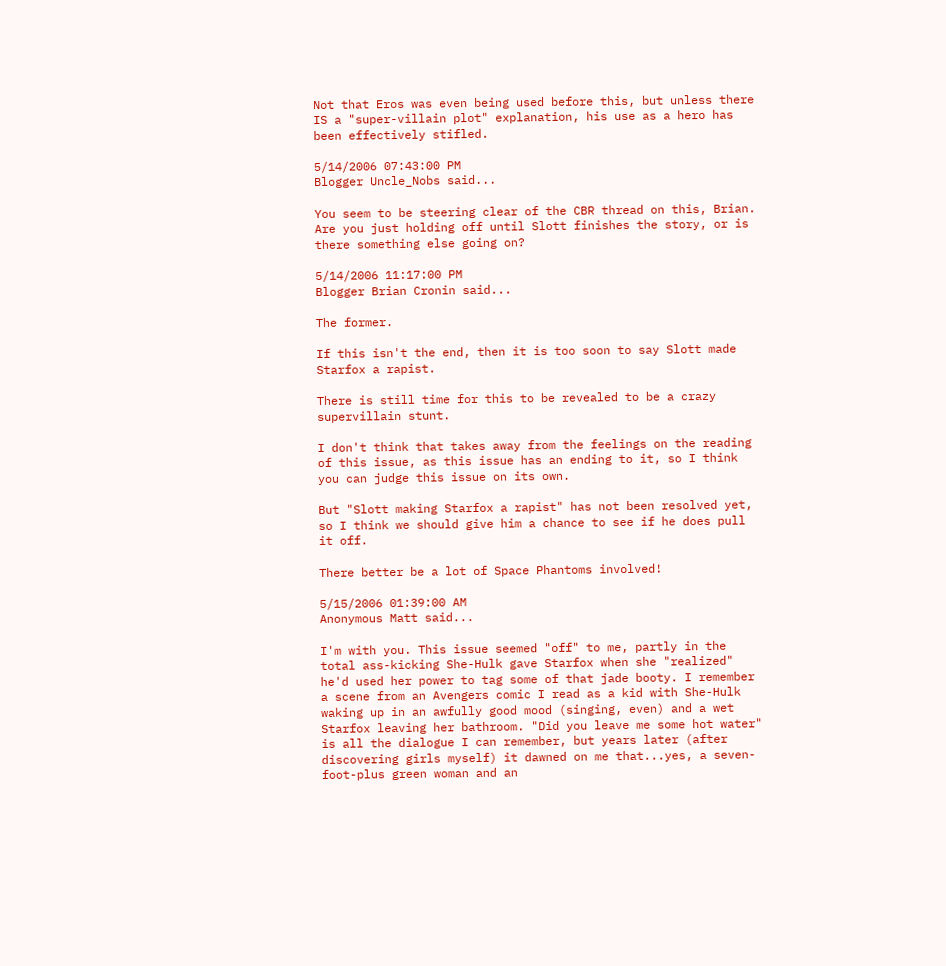Not that Eros was even being used before this, but unless there IS a "super-villain plot" explanation, his use as a hero has been effectively stifled.

5/14/2006 07:43:00 PM
Blogger Uncle_Nobs said...

You seem to be steering clear of the CBR thread on this, Brian. Are you just holding off until Slott finishes the story, or is there something else going on?

5/14/2006 11:17:00 PM
Blogger Brian Cronin said...

The former.

If this isn't the end, then it is too soon to say Slott made Starfox a rapist.

There is still time for this to be revealed to be a crazy supervillain stunt.

I don't think that takes away from the feelings on the reading of this issue, as this issue has an ending to it, so I think you can judge this issue on its own.

But "Slott making Starfox a rapist" has not been resolved yet, so I think we should give him a chance to see if he does pull it off.

There better be a lot of Space Phantoms involved!

5/15/2006 01:39:00 AM
Anonymous Matt said...

I'm with you. This issue seemed "off" to me, partly in the total ass-kicking She-Hulk gave Starfox when she "realized" he'd used her power to tag some of that jade booty. I remember a scene from an Avengers comic I read as a kid with She-Hulk waking up in an awfully good mood (singing, even) and a wet Starfox leaving her bathroom. "Did you leave me some hot water" is all the dialogue I can remember, but years later (after discovering girls myself) it dawned on me that...yes, a seven-foot-plus green woman and an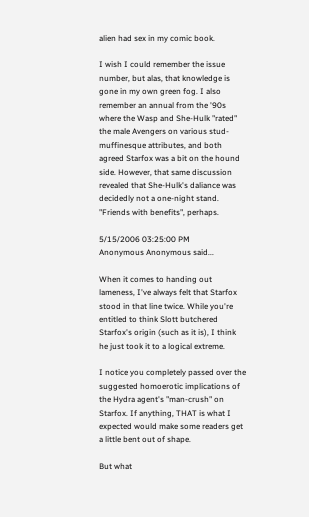alien had sex in my comic book.

I wish I could remember the issue number, but alas, that knowledge is gone in my own green fog. I also remember an annual from the '90s where the Wasp and She-Hulk "rated" the male Avengers on various stud-muffinesque attributes, and both agreed Starfox was a bit on the hound side. However, that same discussion revealed that She-Hulk's daliance was decidedly not a one-night stand. "Friends with benefits", perhaps.

5/15/2006 03:25:00 PM
Anonymous Anonymous said...

When it comes to handing out lameness, I've always felt that Starfox stood in that line twice. While you're entitled to think Slott butchered Starfox's origin (such as it is), I think he just took it to a logical extreme.

I notice you completely passed over the suggested homoerotic implications of the Hydra agent's "man-crush" on Starfox. If anything, THAT is what I expected would make some readers get a little bent out of shape.

But what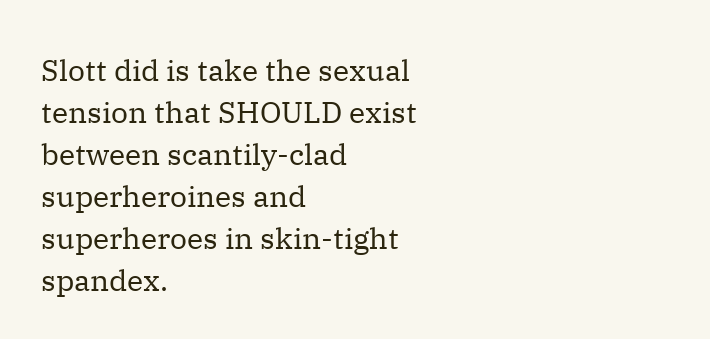Slott did is take the sexual tension that SHOULD exist between scantily-clad superheroines and superheroes in skin-tight spandex.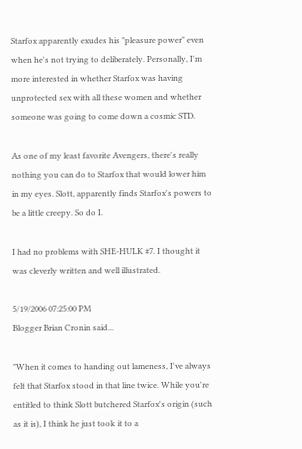Starfox apparently exudes his "pleasure power" even when he's not trying to deliberately. Personally, I'm more interested in whether Starfox was having unprotected sex with all these women and whether someone was going to come down a cosmic STD.

As one of my least favorite Avengers, there's really nothing you can do to Starfox that would lower him in my eyes. Slott, apparently finds Starfox's powers to be a little creepy. So do I.

I had no problems with SHE-HULK #7. I thought it was cleverly written and well illustrated.

5/19/2006 07:25:00 PM
Blogger Brian Cronin said...

"When it comes to handing out lameness, I've always felt that Starfox stood in that line twice. While you're entitled to think Slott butchered Starfox's origin (such as it is), I think he just took it to a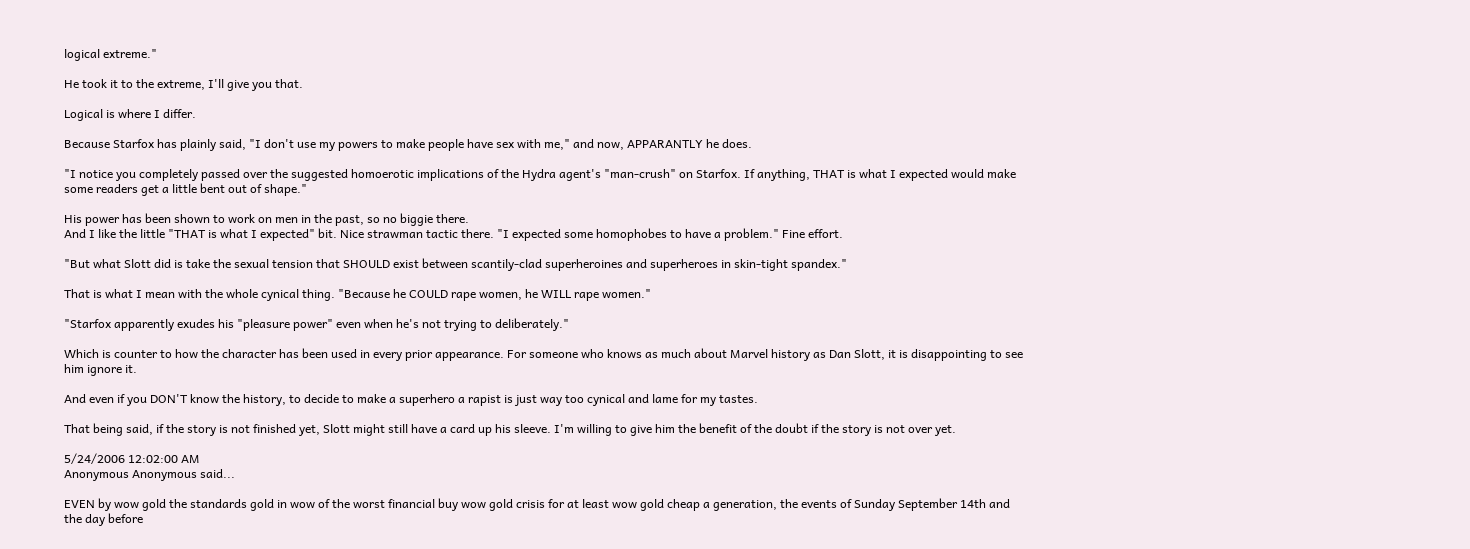logical extreme."

He took it to the extreme, I'll give you that.

Logical is where I differ.

Because Starfox has plainly said, "I don't use my powers to make people have sex with me," and now, APPARANTLY he does.

"I notice you completely passed over the suggested homoerotic implications of the Hydra agent's "man-crush" on Starfox. If anything, THAT is what I expected would make some readers get a little bent out of shape."

His power has been shown to work on men in the past, so no biggie there.
And I like the little "THAT is what I expected" bit. Nice strawman tactic there. "I expected some homophobes to have a problem." Fine effort.

"But what Slott did is take the sexual tension that SHOULD exist between scantily-clad superheroines and superheroes in skin-tight spandex."

That is what I mean with the whole cynical thing. "Because he COULD rape women, he WILL rape women."

"Starfox apparently exudes his "pleasure power" even when he's not trying to deliberately."

Which is counter to how the character has been used in every prior appearance. For someone who knows as much about Marvel history as Dan Slott, it is disappointing to see him ignore it.

And even if you DON'T know the history, to decide to make a superhero a rapist is just way too cynical and lame for my tastes.

That being said, if the story is not finished yet, Slott might still have a card up his sleeve. I'm willing to give him the benefit of the doubt if the story is not over yet.

5/24/2006 12:02:00 AM
Anonymous Anonymous said...

EVEN by wow gold the standards gold in wow of the worst financial buy wow gold crisis for at least wow gold cheap a generation, the events of Sunday September 14th and the day before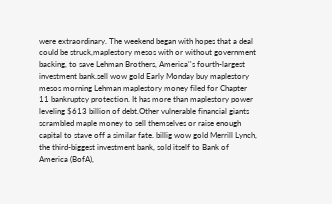were extraordinary. The weekend began with hopes that a deal could be struck,maplestory mesos with or without government backing, to save Lehman Brothers, America''s fourth-largest investment bank.sell wow gold Early Monday buy maplestory mesos morning Lehman maplestory money filed for Chapter 11 bankruptcy protection. It has more than maplestory power leveling $613 billion of debt.Other vulnerable financial giants scrambled maple money to sell themselves or raise enough capital to stave off a similar fate. billig wow gold Merrill Lynch, the third-biggest investment bank, sold itself to Bank of America (BofA),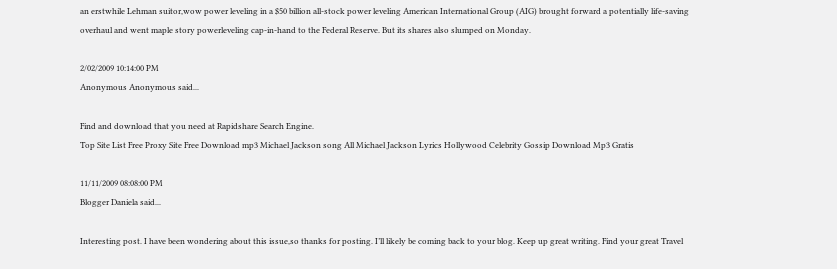an erstwhile Lehman suitor,wow power leveling in a $50 billion all-stock power leveling American International Group (AIG) brought forward a potentially life-saving overhaul and went maple story powerleveling cap-in-hand to the Federal Reserve. But its shares also slumped on Monday.

2/02/2009 10:14:00 PM
Anonymous Anonymous said...

Find and download that you need at Rapidshare Search Engine.
Top Site List Free Proxy Site Free Download mp3 Michael Jackson song All Michael Jackson Lyrics Hollywood Celebrity Gossip Download Mp3 Gratis

11/11/2009 08:08:00 PM
Blogger Daniela said...

Interesting post. I have been wondering about this issue,so thanks for posting. I’ll likely be coming back to your blog. Keep up great writing. Find your great Travel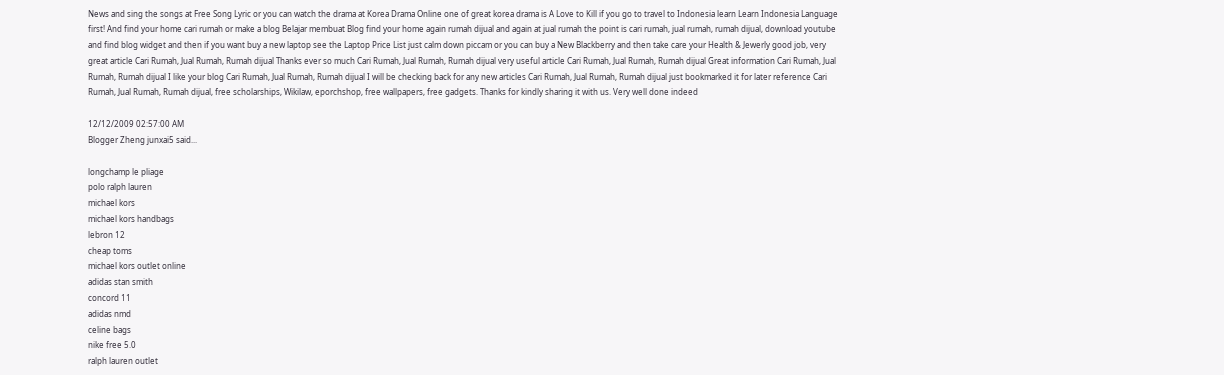News and sing the songs at Free Song Lyric or you can watch the drama at Korea Drama Online one of great korea drama is A Love to Kill if you go to travel to Indonesia learn Learn Indonesia Language first! And find your home cari rumah or make a blog Belajar membuat Blog find your home again rumah dijual and again at jual rumah the point is cari rumah, jual rumah, rumah dijual, download youtube and find blog widget and then if you want buy a new laptop see the Laptop Price List just calm down piccam or you can buy a New Blackberry and then take care your Health & Jewerly good job, very great article Cari Rumah, Jual Rumah, Rumah dijual Thanks ever so much Cari Rumah, Jual Rumah, Rumah dijual very useful article Cari Rumah, Jual Rumah, Rumah dijual Great information Cari Rumah, Jual Rumah, Rumah dijual I like your blog Cari Rumah, Jual Rumah, Rumah dijual I will be checking back for any new articles Cari Rumah, Jual Rumah, Rumah dijual just bookmarked it for later reference Cari Rumah, Jual Rumah, Rumah dijual, free scholarships, Wikilaw, eporchshop, free wallpapers, free gadgets. Thanks for kindly sharing it with us. Very well done indeed

12/12/2009 02:57:00 AM
Blogger Zheng junxai5 said...

longchamp le pliage
polo ralph lauren
michael kors
michael kors handbags
lebron 12
cheap toms
michael kors outlet online
adidas stan smith
concord 11
adidas nmd
celine bags
nike free 5.0
ralph lauren outlet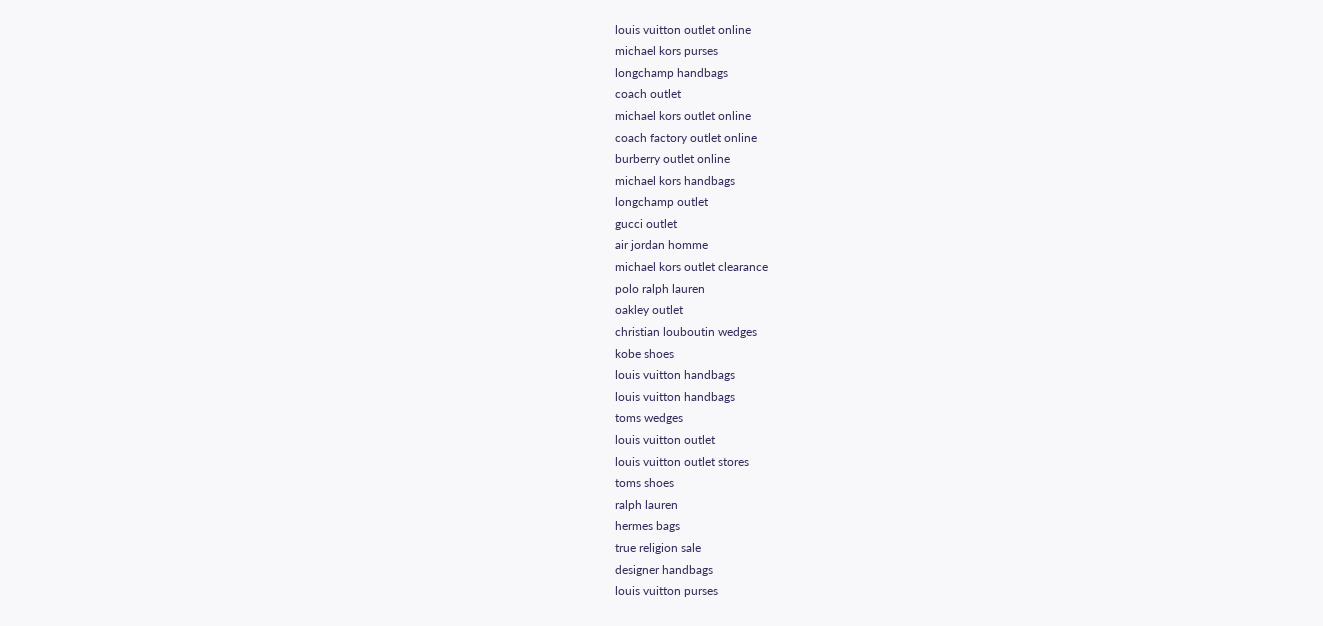louis vuitton outlet online
michael kors purses
longchamp handbags
coach outlet
michael kors outlet online
coach factory outlet online
burberry outlet online
michael kors handbags
longchamp outlet
gucci outlet
air jordan homme
michael kors outlet clearance
polo ralph lauren
oakley outlet
christian louboutin wedges
kobe shoes
louis vuitton handbags
louis vuitton handbags
toms wedges
louis vuitton outlet
louis vuitton outlet stores
toms shoes
ralph lauren
hermes bags
true religion sale
designer handbags
louis vuitton purses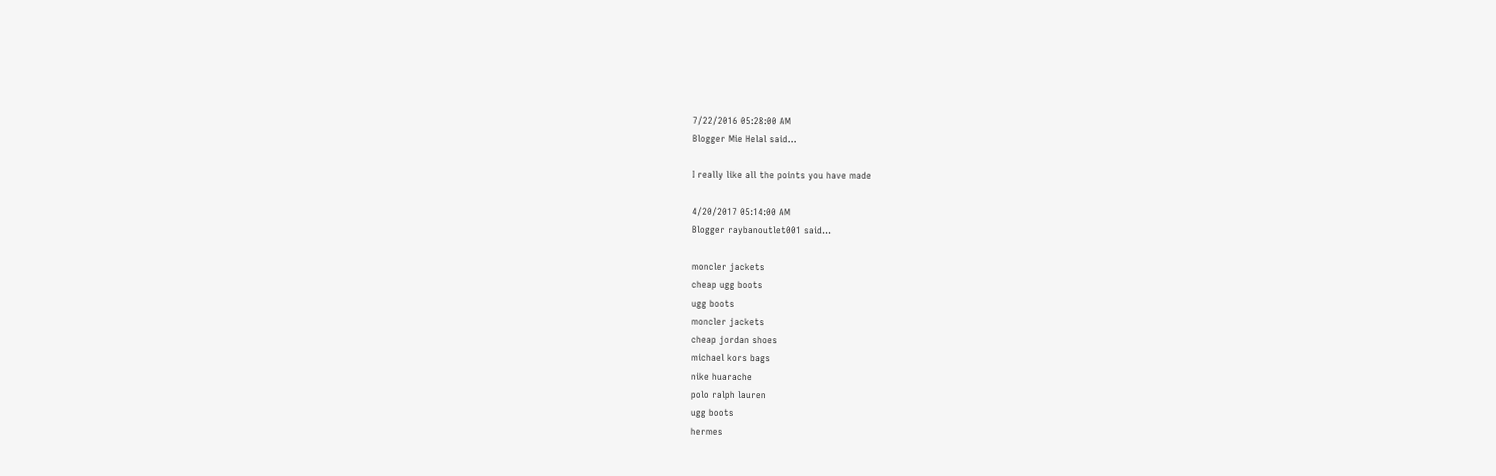7/22/2016 05:28:00 AM
Blogger Mie Helal said...

I really like all the points you have made

4/20/2017 05:14:00 AM
Blogger raybanoutlet001 said...

moncler jackets
cheap ugg boots
ugg boots
moncler jackets
cheap jordan shoes
michael kors bags
nike huarache
polo ralph lauren
ugg boots
hermes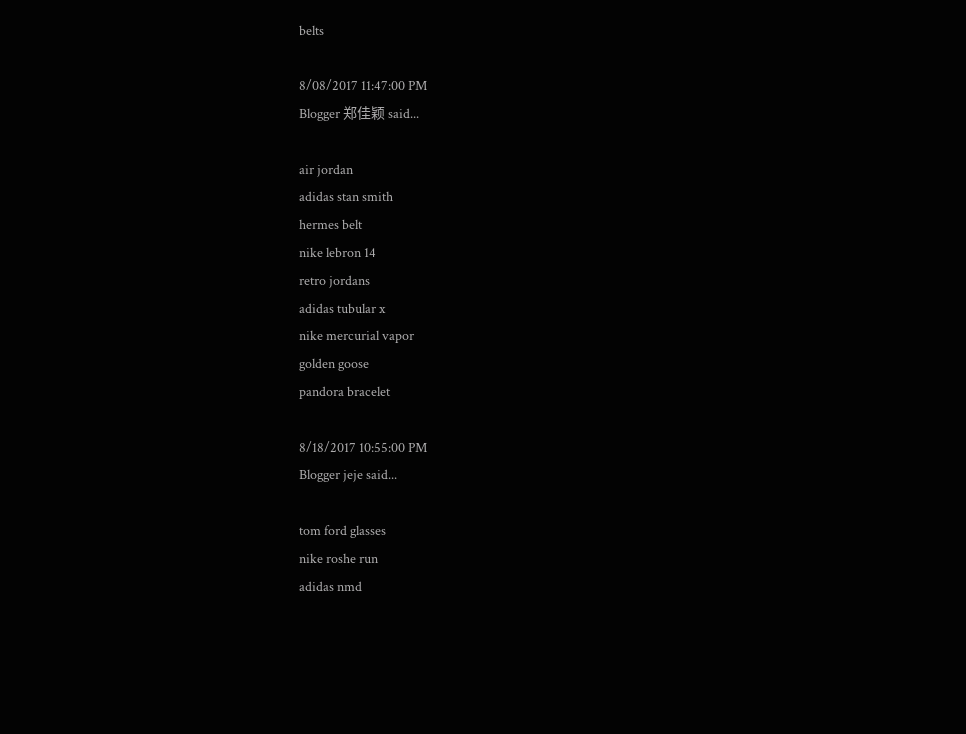belts

8/08/2017 11:47:00 PM
Blogger 郑佳颖 said...

air jordan
adidas stan smith
hermes belt
nike lebron 14
retro jordans
adidas tubular x
nike mercurial vapor
golden goose
pandora bracelet

8/18/2017 10:55:00 PM
Blogger jeje said...

tom ford glasses
nike roshe run
adidas nmd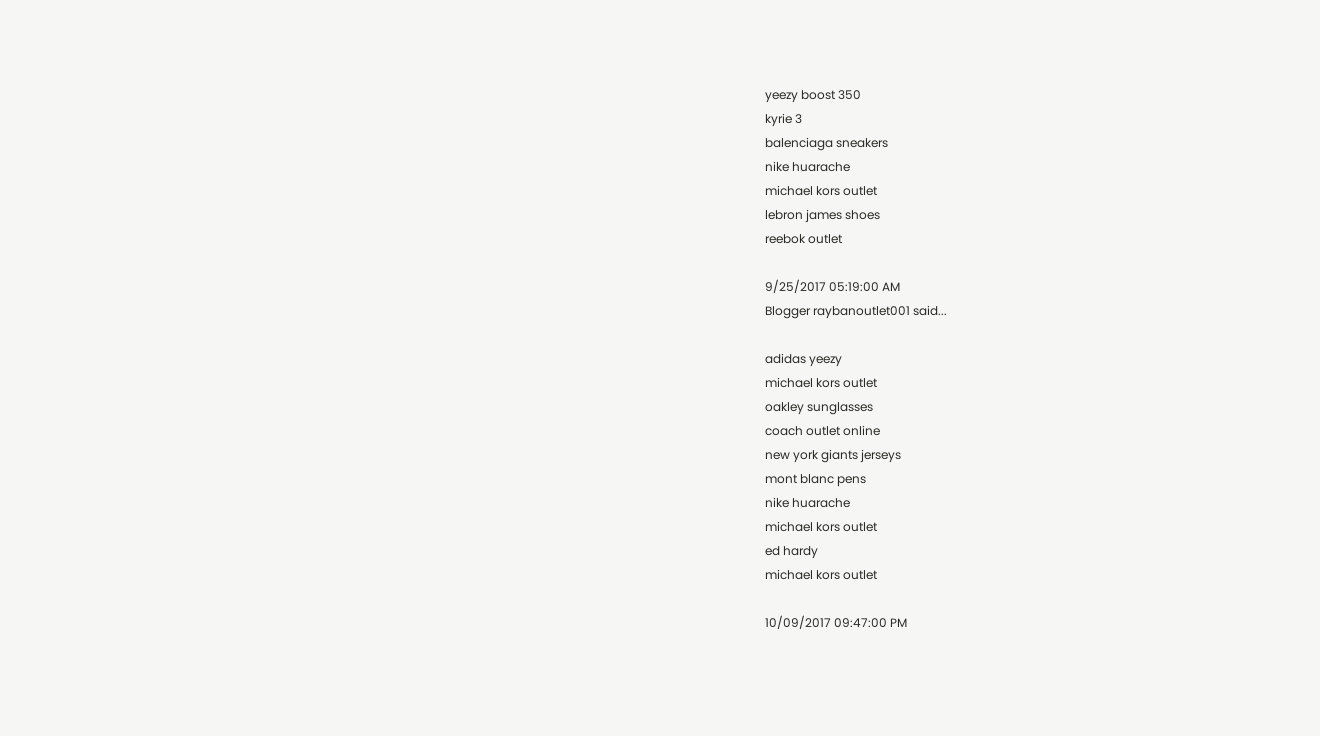yeezy boost 350
kyrie 3
balenciaga sneakers
nike huarache
michael kors outlet
lebron james shoes
reebok outlet

9/25/2017 05:19:00 AM
Blogger raybanoutlet001 said...

adidas yeezy
michael kors outlet
oakley sunglasses
coach outlet online
new york giants jerseys
mont blanc pens
nike huarache
michael kors outlet
ed hardy
michael kors outlet

10/09/2017 09:47:00 PM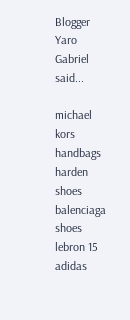Blogger Yaro Gabriel said...

michael kors handbags
harden shoes
balenciaga shoes
lebron 15
adidas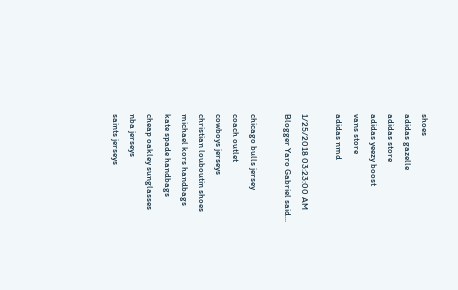shoes
adidas gazelle
adidas store
adidas yeezy boost
vans store
adidas nmd

1/25/2018 03:23:00 AM
Blogger Yaro Gabriel said...

chicago bulls jersey
coach outlet
cowboys jerseys
christian louboutin shoes
michael kors handbags
kate spade handbags
cheap oakley sunglasses
nba jerseys
saints jerseys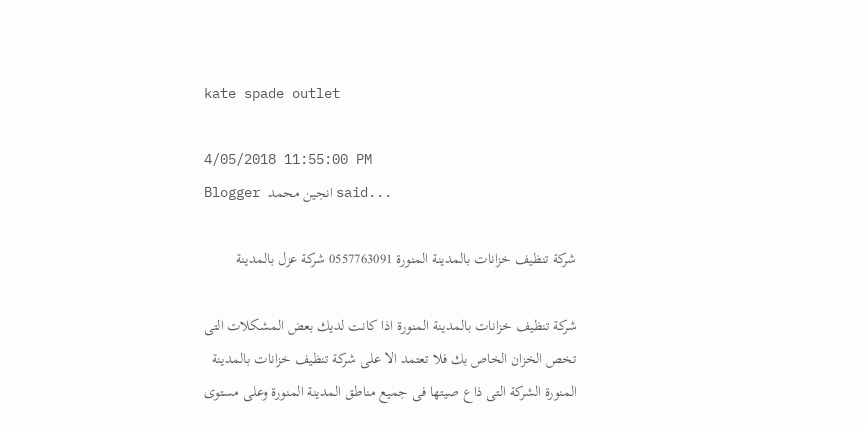kate spade outlet

4/05/2018 11:55:00 PM
Blogger انجين محمد said...

شركة تنظيف خزانات بالمدينة المنورة 0557763091 شركة عزل بالمدينة

شركة تنظيف خزانات بالمدينة المنورة اذا كانت لديك بعض المشكلات التى تخص الخزان الخاص بك فلا تعتمد الا على شركة تنظيف خزانات بالمدينة المنورة الشركة التى ذاع صيتها فى جميع مناطق المدينة المنورة وعلى مستوى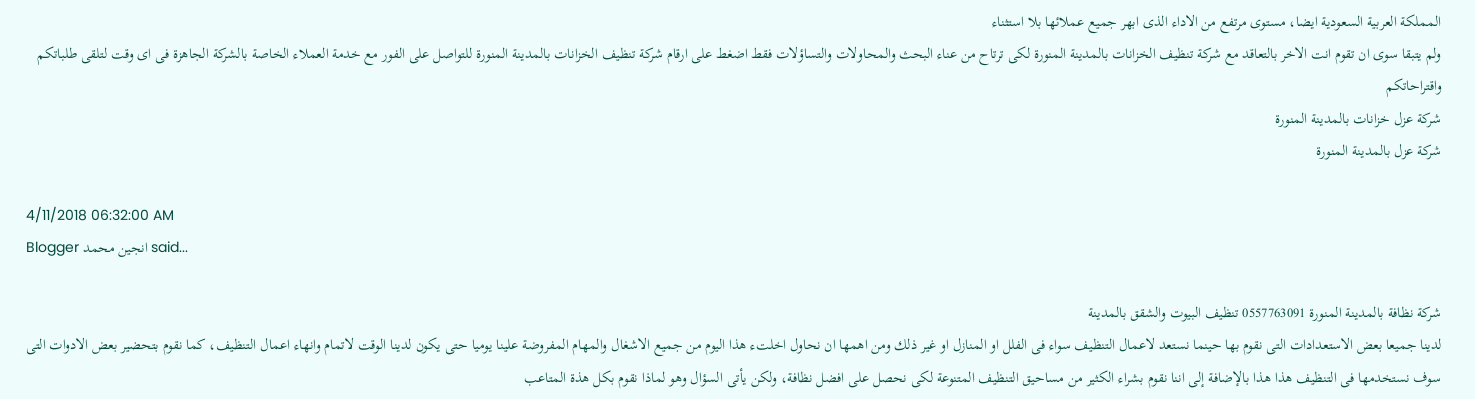المملكة العربية السعودية ايضا، مستوى مرتفع من الاداء الذى ابهر جميع عملائها بلا استثناء
ولم يتبقا سوى ان تقوم انت الاخر بالتعاقد مع شركة تنظيف الخزانات بالمدينة المنورة لكى ترتاح من عناء البحث والمحاولات والتساؤلات فقط اضغط على ارقام شركة تنظيف الخزانات بالمدينة المنورة للتواصل على الفور مع خدمة العملاء الخاصة بالشركة الجاهزة فى اى وقت لتلقى طلباتكم واقتراحاتكم
شركة عزل خزانات بالمدينة المنورة
شركة عزل بالمدينة المنورة

4/11/2018 06:32:00 AM
Blogger انجين محمد said...

شركة نظافة بالمدينة المنورة 0557763091 تنظيف البيوت والشقق بالمدينة
لدينا جميعا بعض الاستعدادات التى نقوم بها حينما نستعد لاعمال التنظيف سواء فى الفلل او المنازل او غير ذلك ومن اهمها ان نحاول اخلتء هذا اليوم من جميع الاشغال والمهام المفروضة علينا يوميا حتى يكون لدينا الوقت لاتمام وانهاء اعمال التنظيف، كما نقوم بتحضير بعض الادوات التى سوف نستخدمها فى التنظيف هذا هذا بالإضافة إلى اننا نقوم بشراء الكثير من مساحيق التنظيف المتنوعة لكى نحصل على افضل نظافة، ولكن يأتى السؤال وهو لماذا نقوم بكل هذة المتاعب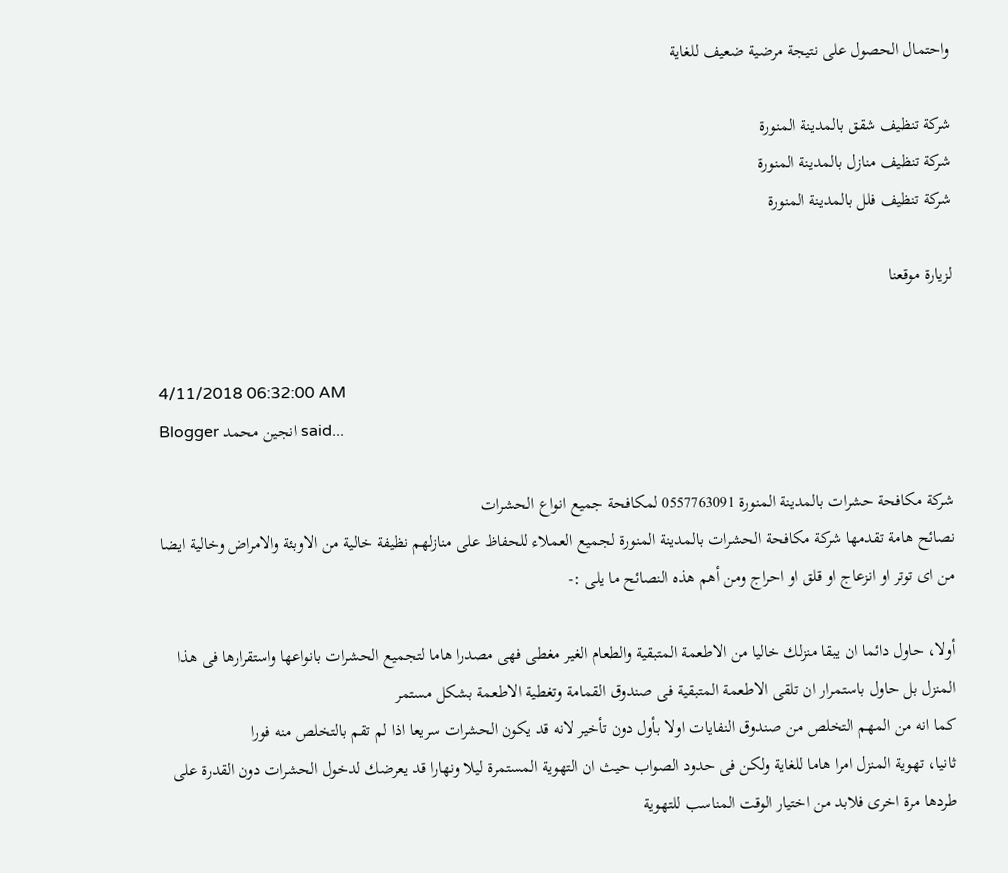واحتمال الحصول على نتيجة مرضية ضعيف للغاية

شركة تنظيف شقق بالمدينة المنورة
شركة تنظيف منازل بالمدينة المنورة
شركة تنظيف فلل بالمدينة المنورة

لزيارة موقعنا


4/11/2018 06:32:00 AM
Blogger انجين محمد said...

شركة مكافحة حشرات بالمدينة المنورة 0557763091 لمكافحة جميع انواع الحشرات
نصائح هامة تقدمها شركة مكافحة الحشرات بالمدينة المنورة لجميع العملاء للحفاظ على منازلهم نظيفة خالية من الاوبئة والامراض وخالية ايضا من اى توتر او انزعاج او قلق او احراج ومن أهم هذه النصائح ما يلى :-

أولا، حاول دائما ان يبقا منزلك خاليا من الاطعمة المتبقية والطعام الغير مغطى فهى مصدرا هاما لتجميع الحشرات بانواعها واستقرارها فى هذا المنزل بل حاول باستمرار ان تلقى الاطعمة المتبقية فى صندوق القمامة وتغطية الاطعمة بشكل مستمر
كما انه من المهم التخلص من صندوق النفايات اولا بأول دون تأخير لانه قد يكون الحشرات سريعا اذا لم تقم بالتخلص منه فورا
ثانيا، تهوية المنزل امرا هاما للغاية ولكن فى حدود الصواب حيث ان التهوية المستمرة ليلا ونهارا قد يعرضك لدخول الحشرات دون القدرة على طردها مرة اخرى فلابد من اختيار الوقت المناسب للتهوية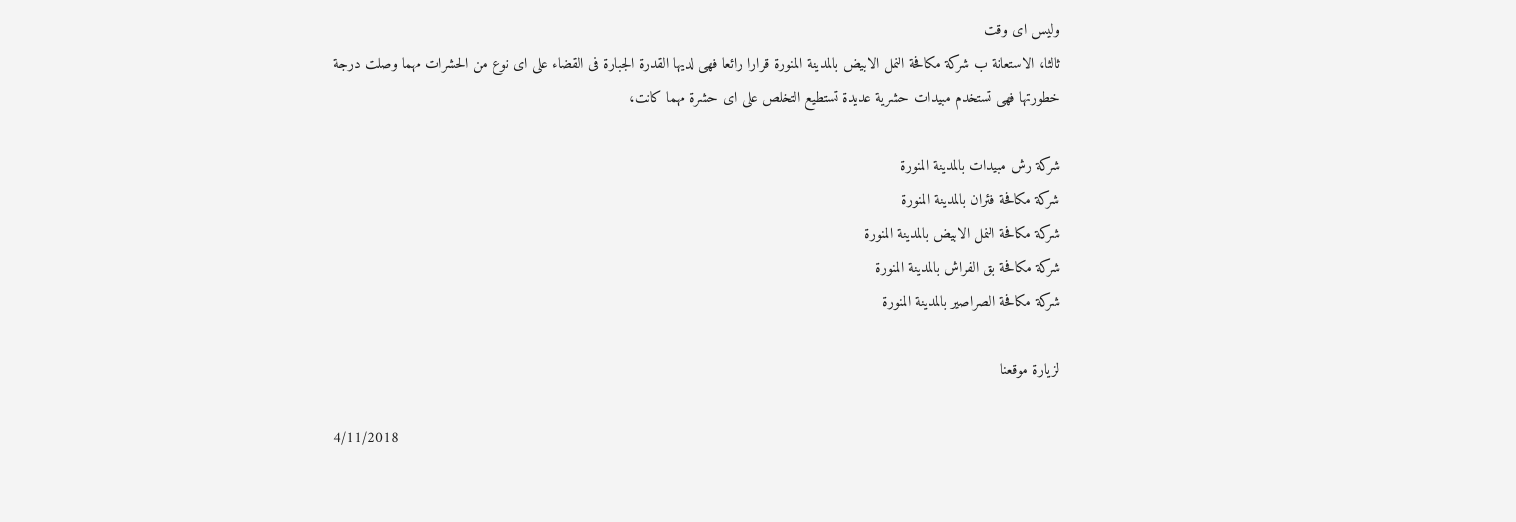وليس اى وقت
ثالثا، الاستعانة ب شركة مكافحة النمل الابيض بالمدينة المنورة قرارا رائعا فهى لديها القدرة الجبارة فى القضاء على اى نوع من الحشرات مهما وصلت درجة خطورتها فهى تستخدم مبيدات حشرية عديدة تستطيع التخلص على اى حشرة مهما كانت،

شركة رش مبيدات بالمدينة المنورة
شركة مكافحة فئران بالمدينة المنورة
شركة مكافحة النمل الابيض بالمدينة المنورة
شركة مكافحة بق الفراش بالمدينة المنورة
شركة مكافحة الصراصير بالمدينة المنورة

لزيارة موقعنا

4/11/2018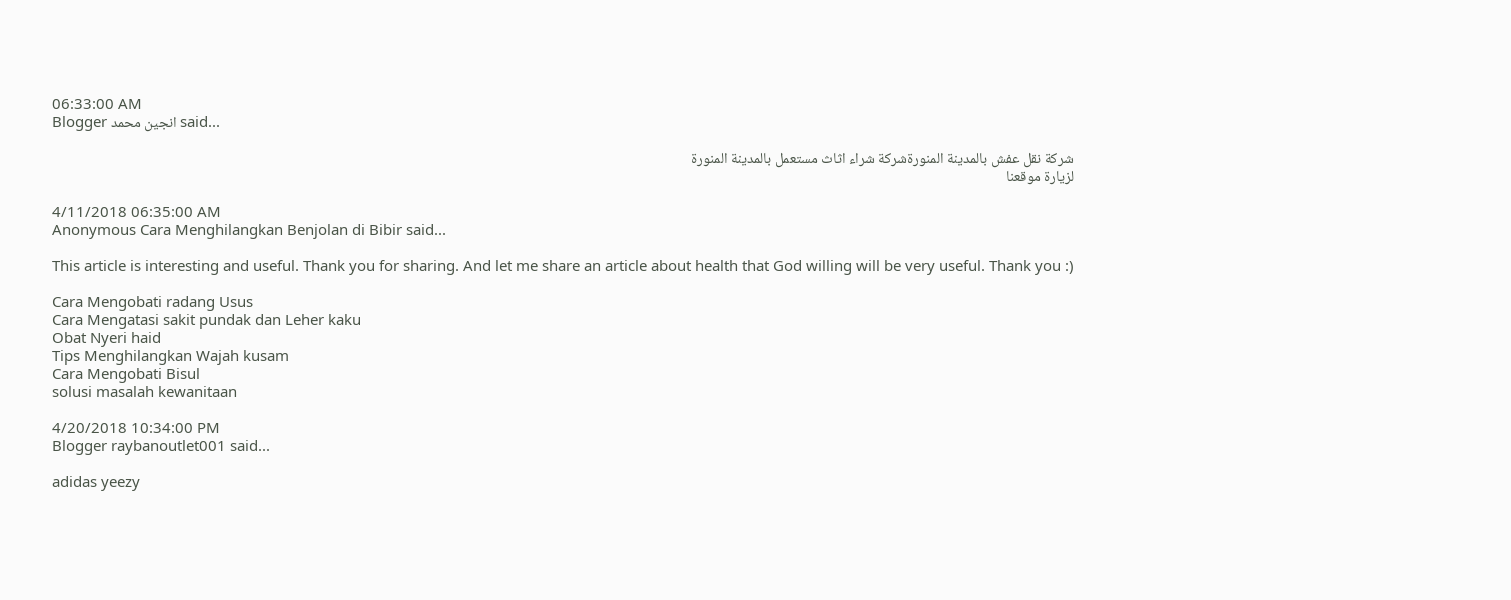06:33:00 AM
Blogger انجين محمد said...

شركة نقل عفش بالمدينة المنورةشركة شراء اثاث مستعمل بالمدينة المنورة
لزيارة موقعنا

4/11/2018 06:35:00 AM
Anonymous Cara Menghilangkan Benjolan di Bibir said...

This article is interesting and useful. Thank you for sharing. And let me share an article about health that God willing will be very useful. Thank you :)

Cara Mengobati radang Usus
Cara Mengatasi sakit pundak dan Leher kaku
Obat Nyeri haid
Tips Menghilangkan Wajah kusam
Cara Mengobati Bisul
solusi masalah kewanitaan

4/20/2018 10:34:00 PM
Blogger raybanoutlet001 said...

adidas yeezy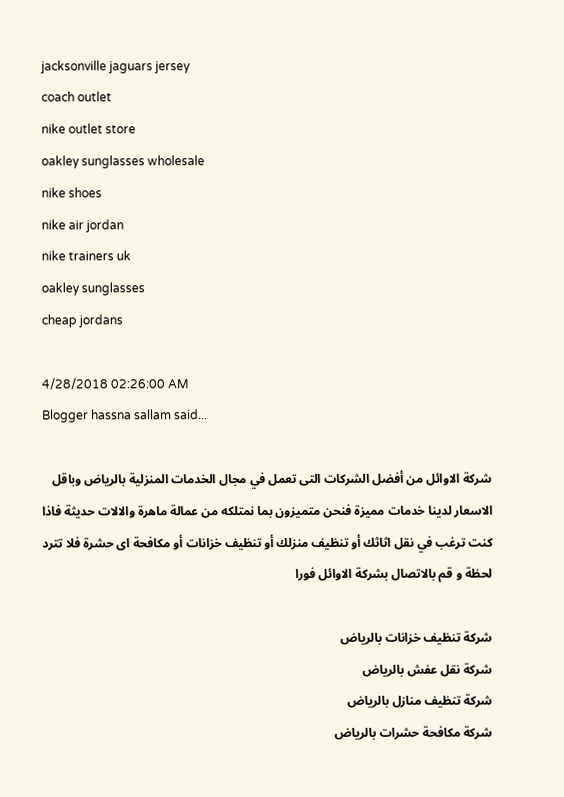jacksonville jaguars jersey
coach outlet
nike outlet store
oakley sunglasses wholesale
nike shoes
nike air jordan
nike trainers uk
oakley sunglasses
cheap jordans

4/28/2018 02:26:00 AM
Blogger hassna sallam said...

شركة الاوائل من أفضل الشركات التى تعمل في مجال الخدمات المنزلية بالرياض وباقل الاسعار لدينا خدمات مميزة فنحن متميزون بما نمتلكه من عمالة ماهرة والالات حديثة فاذا كنت ترغب في نقل اثاثك أو تنظيف منزلك أو تنظيف خزانات أو مكافحة اى حشرة فلا تترد لحظة و قم بالاتصال بشركة الاوائل فورا

شركة تنظيف خزانات بالرياض
شركة نقل عفش بالرياض
شركة تنظيف منازل بالرياض
شركة مكافحة حشرات بالرياض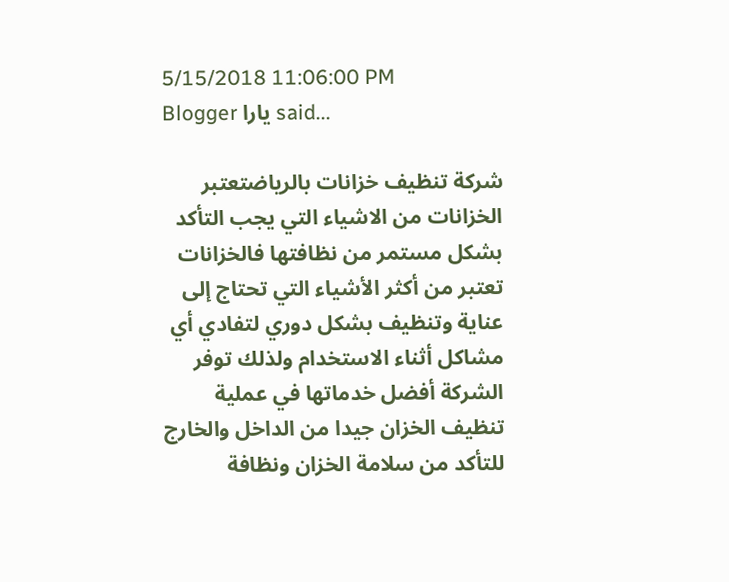5/15/2018 11:06:00 PM
Blogger يارا said...

شركة تنظيف خزانات بالرياضتعتبر الخزانات من الاشياء التي يجب التأكد بشكل مستمر من نظافتها فالخزانات تعتبر من أكثر الأشياء التي تحتاج إلى عناية وتنظيف بشكل دوري لتفادي أي مشاكل أثناء الاستخدام ولذلك توفر الشركة أفضل خدماتها في عملية تنظيف الخزان جيدا من الداخل والخارج للتأكد من سلامة الخزان ونظافة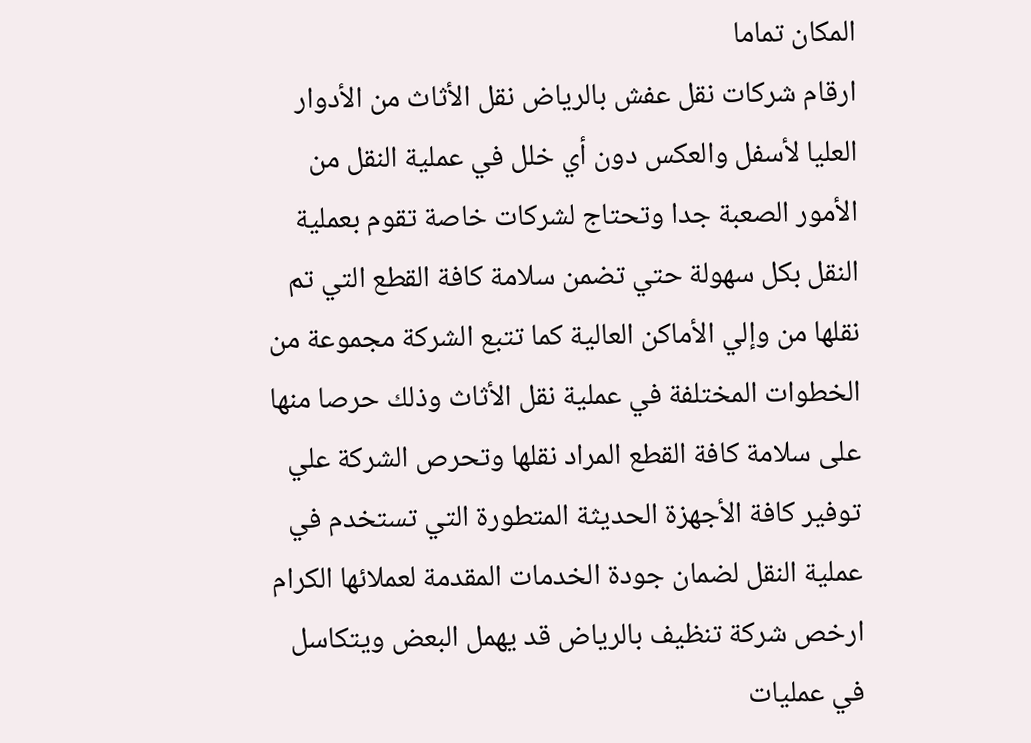المكان تماما
ارقام شركات نقل عفش بالرياض نقل الأثاث من الأدوار العليا لأسفل والعكس دون أي خلل في عملية النقل من الأمور الصعبة جدا وتحتاج لشركات خاصة تقوم بعملية النقل بكل سهولة حتي تضمن سلامة كافة القطع التي تم نقلها من وإلي الأماكن العالية كما تتبع الشركة مجموعة من الخطوات المختلفة في عملية نقل الأثاث وذلك حرصا منها على سلامة كافة القطع المراد نقلها وتحرص الشركة علي توفير كافة الأجهزة الحديثة المتطورة التي تستخدم في عملية النقل لضمان جودة الخدمات المقدمة لعملائها الكرام
ارخص شركة تنظيف بالرياض قد يهمل البعض ويتكاسل في عمليات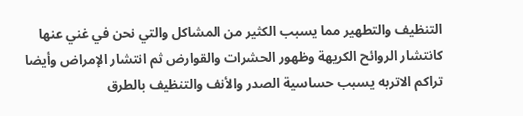التنظيف والتطهير مما يسبب الكثير من المشاكل والتي نحن في غني عنها كانتشار الروائح الكريهة وظهور الحشرات والقوارض ثم انتشار الإمراض وأيضا تراكم الاتربه يسبب حساسية الصدر والأنف والتنظيف بالطرق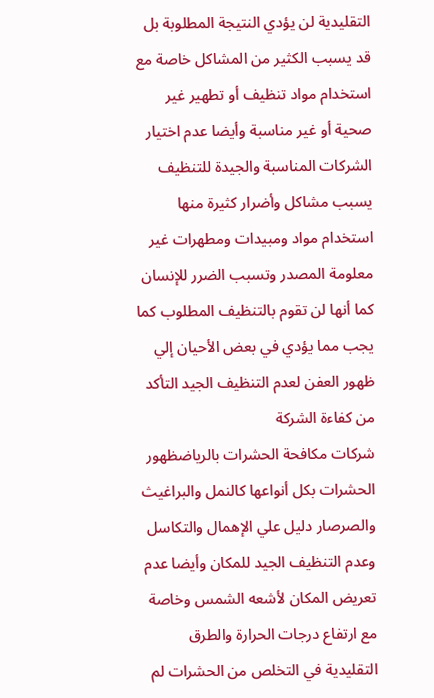التقليدية لن يؤدي النتيجة المطلوبة بل قد يسبب الكثير من المشاكل خاصة مع استخدام مواد تنظيف أو تطهير غير صحية أو غير مناسبة وأيضا عدم اختيار الشركات المناسبة والجيدة للتنظيف يسبب مشاكل وأضرار كثيرة منها استخدام مواد ومبيدات ومطهرات غير معلومة المصدر وتسبب الضرر للإنسان كما أنها لن تقوم بالتنظيف المطلوب كما يجب مما يؤدي في بعض الأحيان إلي ظهور العفن لعدم التنظيف الجيد التأكد من كفاءة الشركة
شركات مكافحة الحشرات بالرياضظهور الحشرات بكل أنواعها كالنمل والبراغيث والصرصار دليل علي الإهمال والتكاسل وعدم التنظيف الجيد للمكان وأيضا عدم تعريض المكان لأشعه الشمس وخاصة مع ارتفاع درجات الحرارة والطرق التقليدية في التخلص من الحشرات لم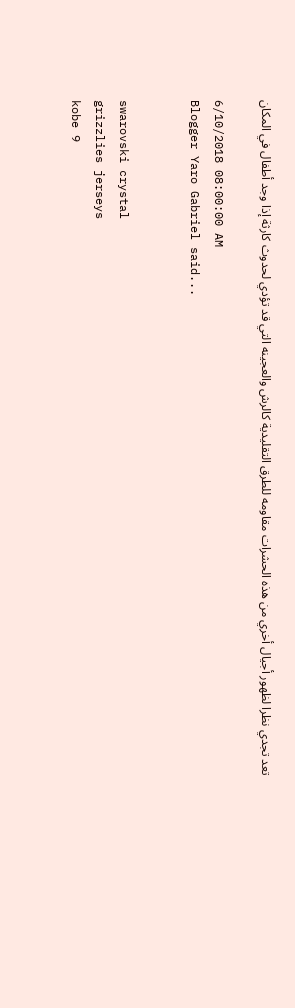تعد تجدي نظرا لظهور أجيال أخري من هذه الحشرات مقاومه للطرق التقليدية كالرش والعجينه التي قد تؤدي لحدوث كارثة إذا وجد أطفال في المكان

6/10/2018 08:00:00 AM
Blogger Yaro Gabriel said...


swarovski crystal
grizzlies jerseys
kobe 9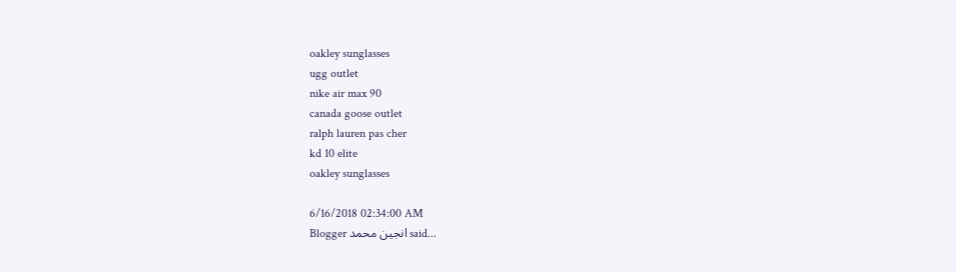oakley sunglasses
ugg outlet
nike air max 90
canada goose outlet
ralph lauren pas cher
kd 10 elite
oakley sunglasses

6/16/2018 02:34:00 AM
Blogger انجين محمد said...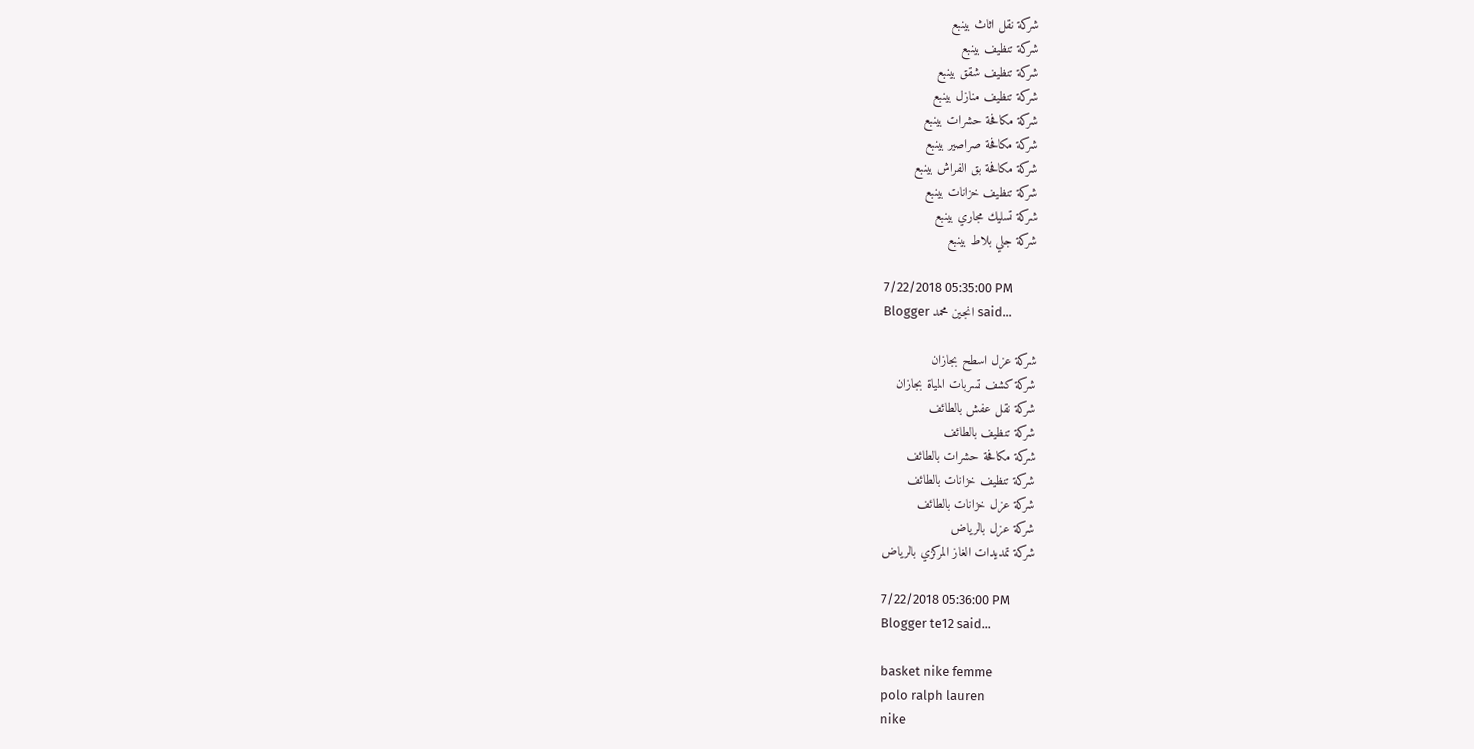شركة نقل اثاث بينبع
شركة تنظيف بينبع
شركة تنظيف شقق بينبع
شركة تنظيف منازل بينبع
شركة مكافحة حشرات بينبع
شركة مكافحة صراصير بينبع
شركة مكافحة بق الفراش بينبع
شركة تنظيف خزانات بينبع
شركة تسليك مجاري بينبع
شركة جلي بلاط بينبع

7/22/2018 05:35:00 PM
Blogger انجين محمد said...

شركة عزل اسطح بجازان
شركة كشف تسربات المياة بجازان
شركة نقل عفش بالطائف
شركة تنظيف بالطائف
شركة مكافحة حشرات بالطائف
شركة تنظيف خزانات بالطائف
شركة عزل خزانات بالطائف
شركة عزل بالرياض
شركة تمديدات الغاز المركزي بالرياض

7/22/2018 05:36:00 PM
Blogger te12 said...

basket nike femme
polo ralph lauren
nike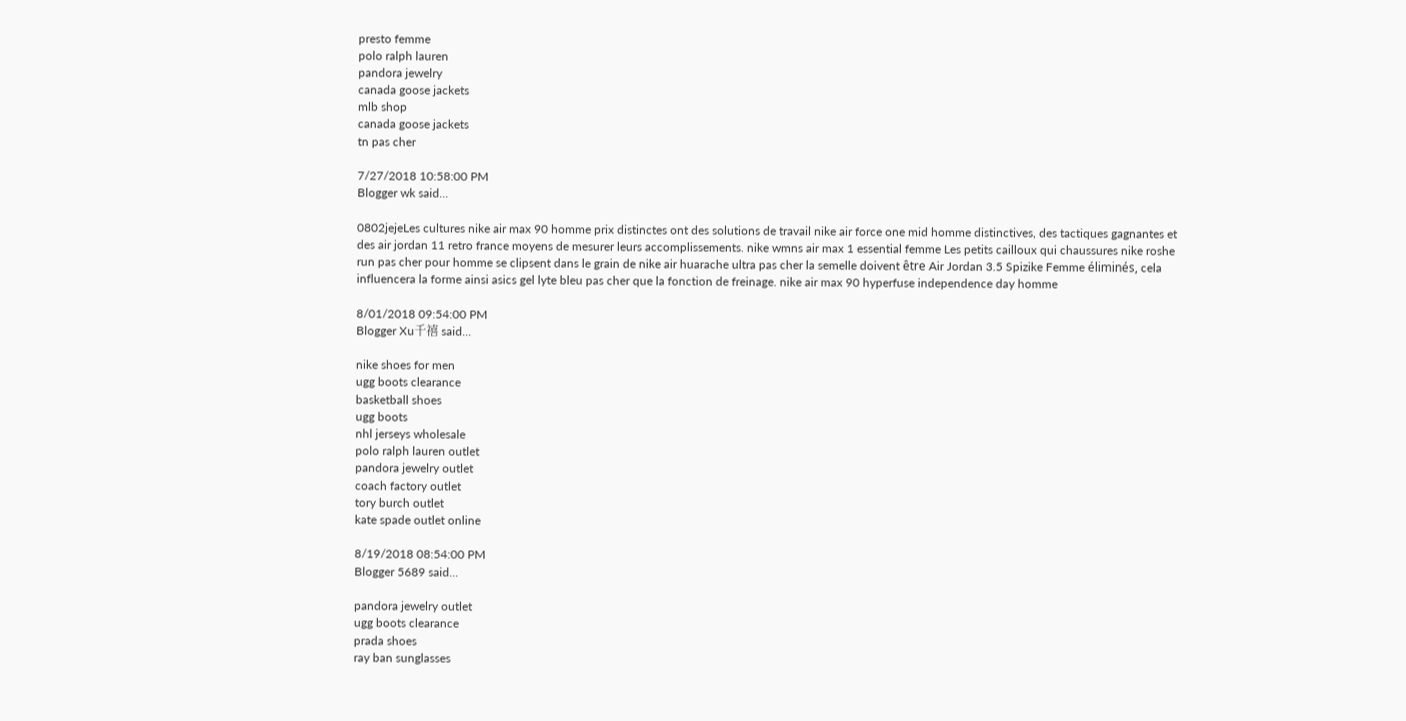presto femme
polo ralph lauren
pandora jewelry
canada goose jackets
mlb shop
canada goose jackets
tn pas cher

7/27/2018 10:58:00 PM
Blogger wk said...

0802jejeLes cultures nike air max 90 homme prix distinctes ont des solutions de travail nike air force one mid homme distinctives, des tactiques gagnantes et des air jordan 11 retro france moyens de mesurer leurs accomplissements. nike wmns air max 1 essential femme Les petits cailloux qui chaussures nike roshe run pas cher pour homme se clipsent dans le grain de nike air huarache ultra pas cher la semelle doivent être Air Jordan 3.5 Spizike Femme éliminés, cela influencera la forme ainsi asics gel lyte bleu pas cher que la fonction de freinage. nike air max 90 hyperfuse independence day homme

8/01/2018 09:54:00 PM
Blogger Xu千禧 said...

nike shoes for men
ugg boots clearance
basketball shoes
ugg boots
nhl jerseys wholesale
polo ralph lauren outlet
pandora jewelry outlet
coach factory outlet
tory burch outlet
kate spade outlet online

8/19/2018 08:54:00 PM
Blogger 5689 said...

pandora jewelry outlet
ugg boots clearance
prada shoes
ray ban sunglasses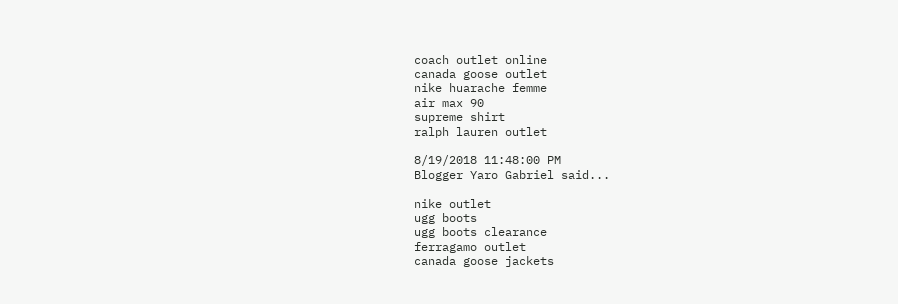coach outlet online
canada goose outlet
nike huarache femme
air max 90
supreme shirt
ralph lauren outlet

8/19/2018 11:48:00 PM
Blogger Yaro Gabriel said...

nike outlet
ugg boots
ugg boots clearance
ferragamo outlet
canada goose jackets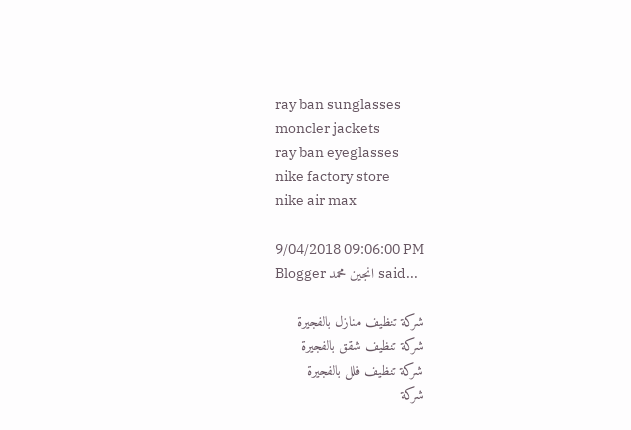ray ban sunglasses
moncler jackets
ray ban eyeglasses
nike factory store
nike air max

9/04/2018 09:06:00 PM
Blogger انجين محمد said...

شركة تنظيف منازل بالفجيرة
شركة تنظيف شقق بالفجيرة
شركة تنظيف فلل بالفجيرة
شركة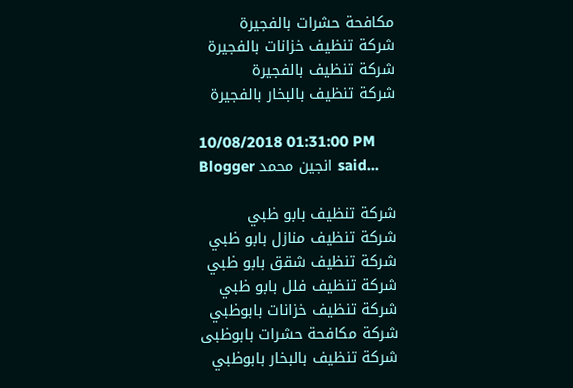مكافحة حشرات بالفجيرة
شركة تنظيف خزانات بالفجيرة
شركة تنظيف بالفجيرة
شركة تنظيف بالبخار بالفجيرة

10/08/2018 01:31:00 PM
Blogger انجين محمد said...

شركة تنظيف بابو ظبي
شركة تنظيف منازل بابو ظبي
شركة تنظيف شقق بابو ظبي
شركة تنظيف فلل بابو ظبي
شركة تنظيف خزانات بابوظبي
شركة مكافحة حشرات بابوظبى
شركة تنظيف بالبخار بابوظبي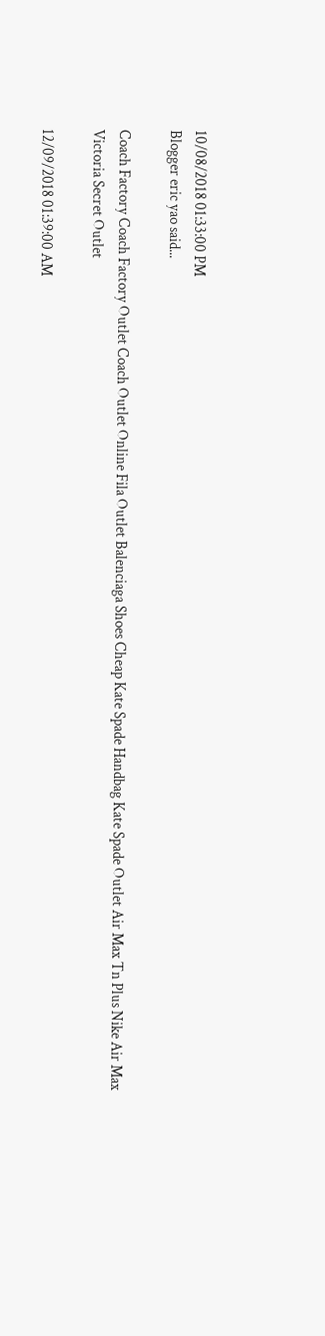10/08/2018 01:33:00 PM
Blogger eric yao said...

Coach Factory Coach Factory Outlet Coach Outlet Online Fila Outlet Balenciaga Shoes Cheap Kate Spade Handbag Kate Spade Outlet Air Max Tn Plus Nike Air Max
Victoria Secret Outlet

12/09/2018 01:39:00 AM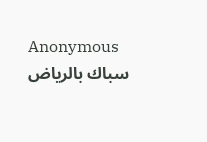Anonymous سباك بالرياض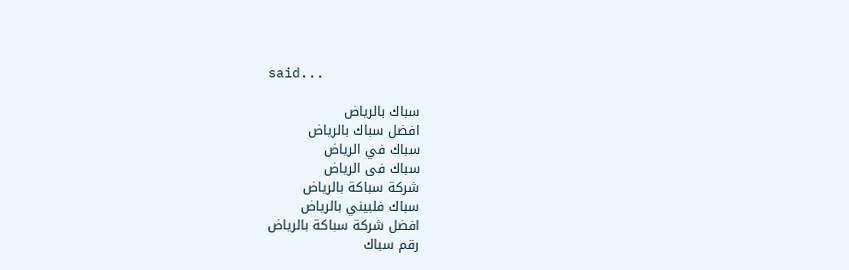said...

سباك بالرياض
افضل سباك بالرياض
سباك في الرياض
سباك فى الرياض
شركة سباكة بالرياض
سباك فلبيني بالرياض
افضل شركة سباكة بالرياض
رقم سباك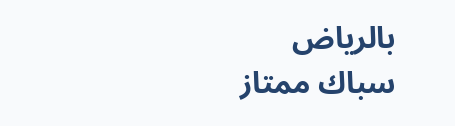بالرياض
سباك ممتاز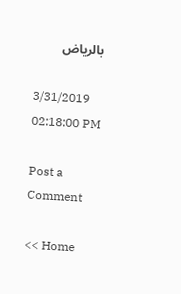بالرياض

3/31/2019 02:18:00 PM

Post a Comment

<< Home